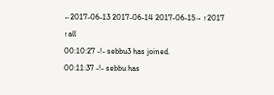←2017-06-13 2017-06-14 2017-06-15→ ↑2017 ↑all
00:10:27 -!- sebbu3 has joined.
00:11:37 -!- sebbu has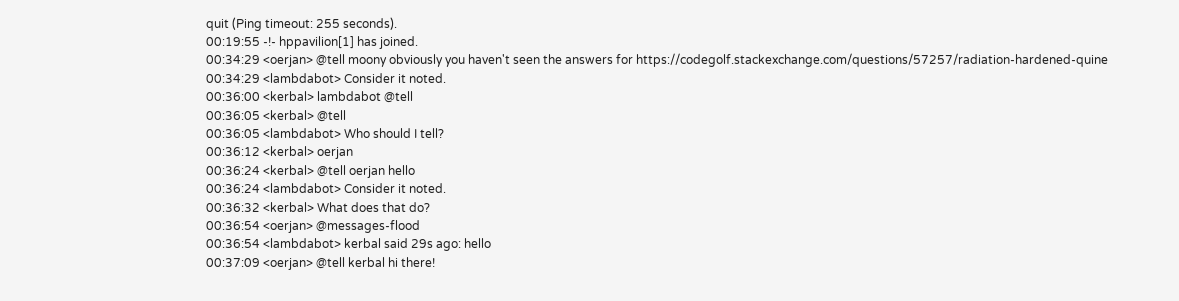quit (Ping timeout: 255 seconds).
00:19:55 -!- hppavilion[1] has joined.
00:34:29 <oerjan> @tell moony obviously you haven't seen the answers for https://codegolf.stackexchange.com/questions/57257/radiation-hardened-quine
00:34:29 <lambdabot> Consider it noted.
00:36:00 <kerbal> lambdabot @tell
00:36:05 <kerbal> @tell
00:36:05 <lambdabot> Who should I tell?
00:36:12 <kerbal> oerjan
00:36:24 <kerbal> @tell oerjan hello
00:36:24 <lambdabot> Consider it noted.
00:36:32 <kerbal> What does that do?
00:36:54 <oerjan> @messages-flood
00:36:54 <lambdabot> kerbal said 29s ago: hello
00:37:09 <oerjan> @tell kerbal hi there!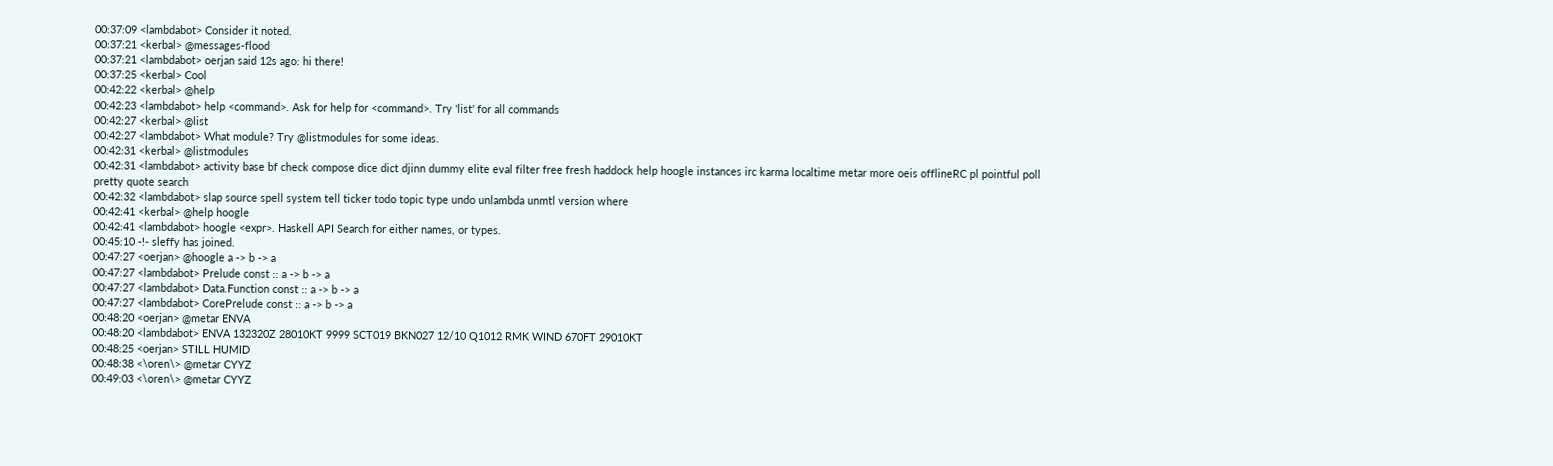00:37:09 <lambdabot> Consider it noted.
00:37:21 <kerbal> @messages-flood
00:37:21 <lambdabot> oerjan said 12s ago: hi there!
00:37:25 <kerbal> Cool
00:42:22 <kerbal> @help
00:42:23 <lambdabot> help <command>. Ask for help for <command>. Try 'list' for all commands
00:42:27 <kerbal> @list
00:42:27 <lambdabot> What module? Try @listmodules for some ideas.
00:42:31 <kerbal> @listmodules
00:42:31 <lambdabot> activity base bf check compose dice dict djinn dummy elite eval filter free fresh haddock help hoogle instances irc karma localtime metar more oeis offlineRC pl pointful poll pretty quote search
00:42:32 <lambdabot> slap source spell system tell ticker todo topic type undo unlambda unmtl version where
00:42:41 <kerbal> @help hoogle
00:42:41 <lambdabot> hoogle <expr>. Haskell API Search for either names, or types.
00:45:10 -!- sleffy has joined.
00:47:27 <oerjan> @hoogle a -> b -> a
00:47:27 <lambdabot> Prelude const :: a -> b -> a
00:47:27 <lambdabot> Data.Function const :: a -> b -> a
00:47:27 <lambdabot> CorePrelude const :: a -> b -> a
00:48:20 <oerjan> @metar ENVA
00:48:20 <lambdabot> ENVA 132320Z 28010KT 9999 SCT019 BKN027 12/10 Q1012 RMK WIND 670FT 29010KT
00:48:25 <oerjan> STILL HUMID
00:48:38 <\oren\> @metar CYYZ
00:49:03 <\oren\> @metar CYYZ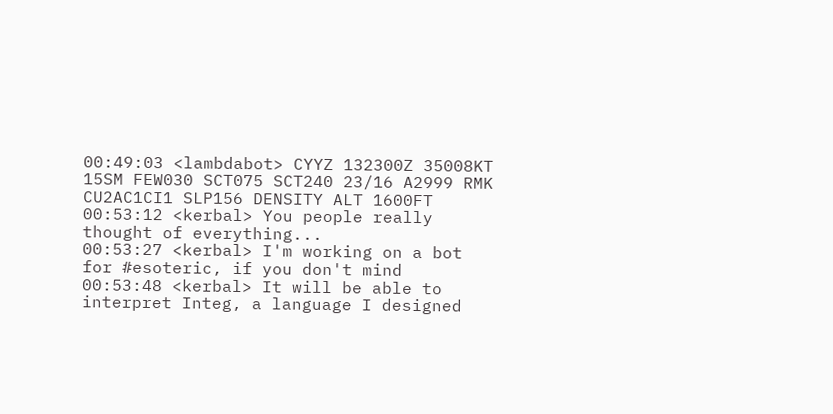00:49:03 <lambdabot> CYYZ 132300Z 35008KT 15SM FEW030 SCT075 SCT240 23/16 A2999 RMK CU2AC1CI1 SLP156 DENSITY ALT 1600FT
00:53:12 <kerbal> You people really thought of everything...
00:53:27 <kerbal> I'm working on a bot for #esoteric, if you don't mind
00:53:48 <kerbal> It will be able to interpret Integ, a language I designed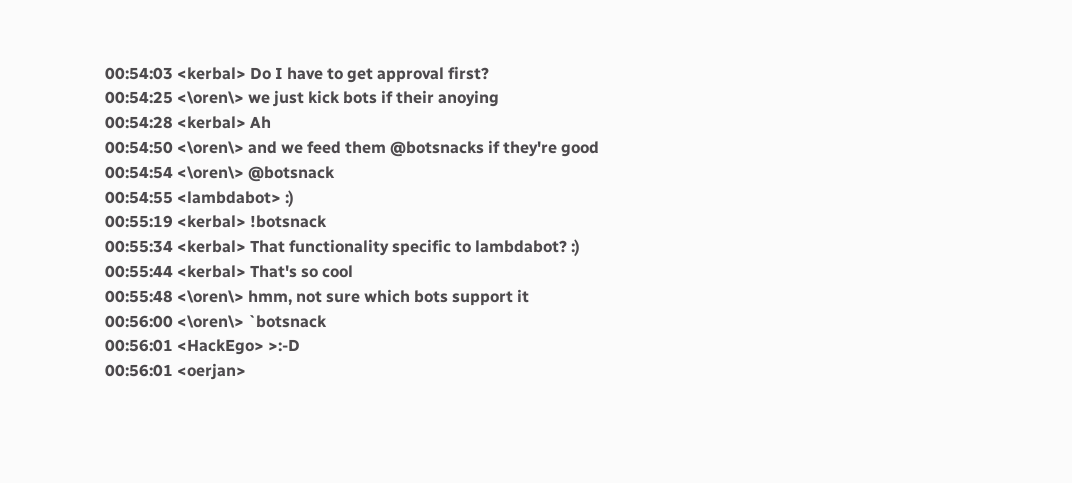00:54:03 <kerbal> Do I have to get approval first?
00:54:25 <\oren\> we just kick bots if their anoying
00:54:28 <kerbal> Ah
00:54:50 <\oren\> and we feed them @botsnacks if they're good
00:54:54 <\oren\> @botsnack
00:54:55 <lambdabot> :)
00:55:19 <kerbal> !botsnack
00:55:34 <kerbal> That functionality specific to lambdabot? :)
00:55:44 <kerbal> That's so cool
00:55:48 <\oren\> hmm, not sure which bots support it
00:56:00 <\oren\> `botsnack
00:56:01 <HackEgo> >:-D
00:56:01 <oerjan>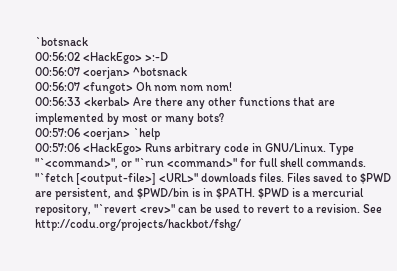`botsnack
00:56:02 <HackEgo> >:-D
00:56:07 <oerjan> ^botsnack
00:56:07 <fungot> Oh nom nom nom!
00:56:33 <kerbal> Are there any other functions that are implemented by most or many bots?
00:57:06 <oerjan> `help
00:57:06 <HackEgo> Runs arbitrary code in GNU/Linux. Type "`<command>", or "`run <command>" for full shell commands. "`fetch [<output-file>] <URL>" downloads files. Files saved to $PWD are persistent, and $PWD/bin is in $PATH. $PWD is a mercurial repository, "`revert <rev>" can be used to revert to a revision. See http://codu.org/projects/hackbot/fshg/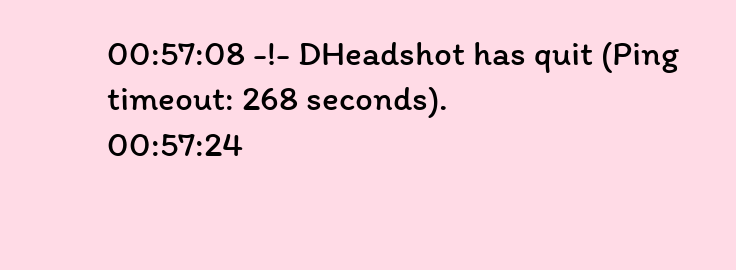00:57:08 -!- DHeadshot has quit (Ping timeout: 268 seconds).
00:57:24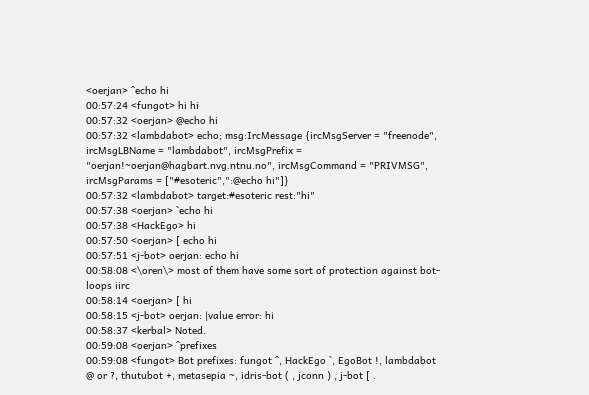<oerjan> ^echo hi
00:57:24 <fungot> hi hi
00:57:32 <oerjan> @echo hi
00:57:32 <lambdabot> echo; msg:IrcMessage {ircMsgServer = "freenode", ircMsgLBName = "lambdabot", ircMsgPrefix = "oerjan!~oerjan@hagbart.nvg.ntnu.no", ircMsgCommand = "PRIVMSG", ircMsgParams = ["#esoteric",":@echo hi"]}
00:57:32 <lambdabot> target:#esoteric rest:"hi"
00:57:38 <oerjan> `echo hi
00:57:38 <HackEgo> hi
00:57:50 <oerjan> [ echo hi
00:57:51 <j-bot> oerjan: echo hi
00:58:08 <\oren\> most of them have some sort of protection against bot-loops iirc
00:58:14 <oerjan> [ hi
00:58:15 <j-bot> oerjan: |value error: hi
00:58:37 <kerbal> Noted.
00:59:08 <oerjan> ^prefixes
00:59:08 <fungot> Bot prefixes: fungot ^, HackEgo `, EgoBot !, lambdabot @ or ?, thutubot +, metasepia ~, idris-bot ( , jconn ) , j-bot [ .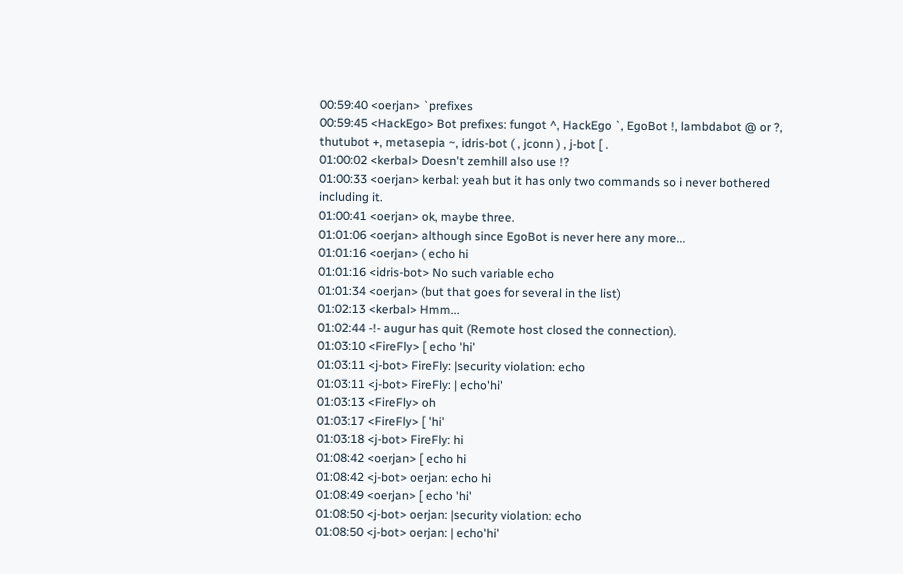00:59:40 <oerjan> `prefixes
00:59:45 <HackEgo> Bot prefixes: fungot ^, HackEgo `, EgoBot !, lambdabot @ or ?, thutubot +, metasepia ~, idris-bot ( , jconn ) , j-bot [ .
01:00:02 <kerbal> Doesn't zemhill also use !?
01:00:33 <oerjan> kerbal: yeah but it has only two commands so i never bothered including it.
01:00:41 <oerjan> ok, maybe three.
01:01:06 <oerjan> although since EgoBot is never here any more...
01:01:16 <oerjan> ( echo hi
01:01:16 <idris-bot> No such variable echo
01:01:34 <oerjan> (but that goes for several in the list)
01:02:13 <kerbal> Hmm...
01:02:44 -!- augur has quit (Remote host closed the connection).
01:03:10 <FireFly> [ echo 'hi'
01:03:11 <j-bot> FireFly: |security violation: echo
01:03:11 <j-bot> FireFly: | echo'hi'
01:03:13 <FireFly> oh
01:03:17 <FireFly> [ 'hi'
01:03:18 <j-bot> FireFly: hi
01:08:42 <oerjan> [ echo hi
01:08:42 <j-bot> oerjan: echo hi
01:08:49 <oerjan> [ echo 'hi'
01:08:50 <j-bot> oerjan: |security violation: echo
01:08:50 <j-bot> oerjan: | echo'hi'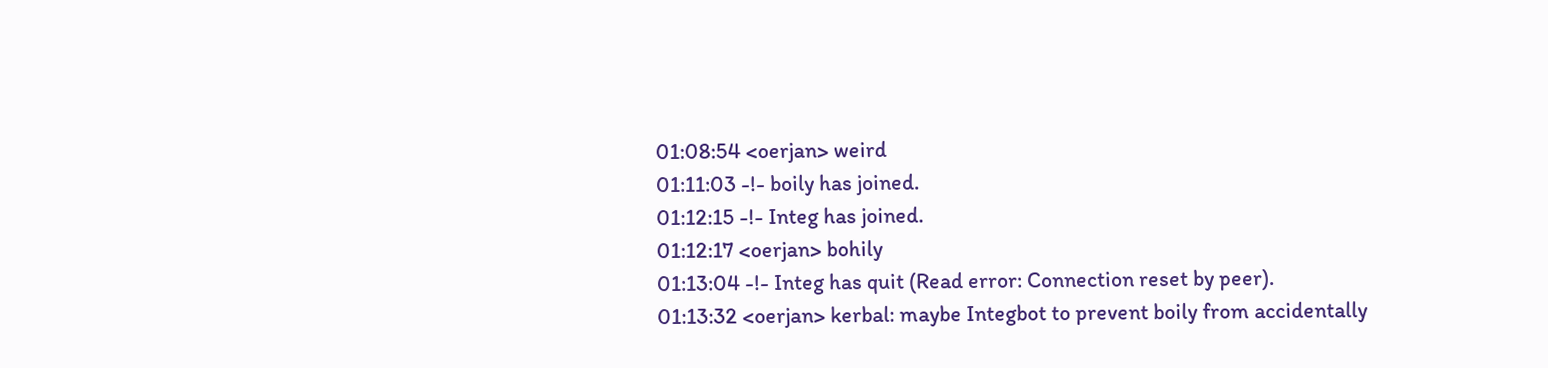01:08:54 <oerjan> weird
01:11:03 -!- boily has joined.
01:12:15 -!- Integ has joined.
01:12:17 <oerjan> bohily
01:13:04 -!- Integ has quit (Read error: Connection reset by peer).
01:13:32 <oerjan> kerbal: maybe Integbot to prevent boily from accidentally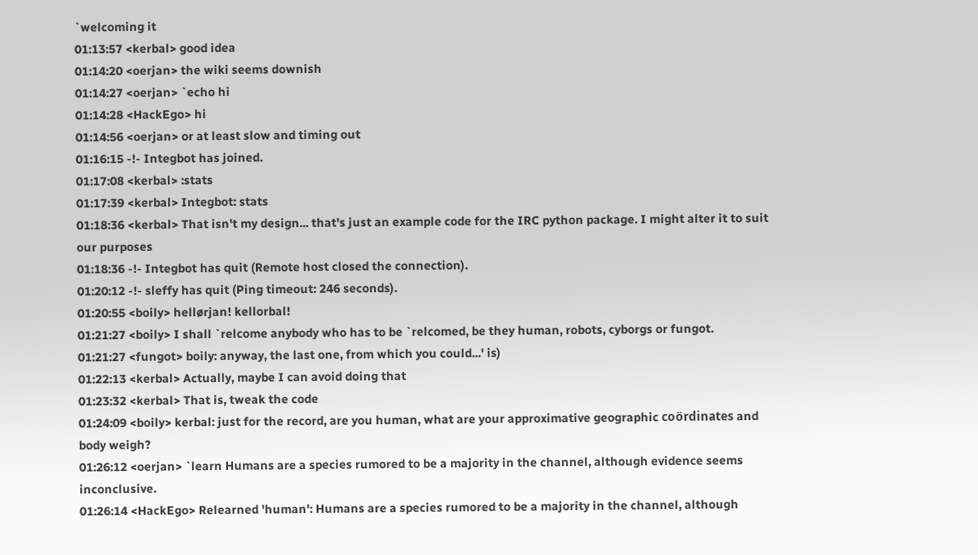`welcoming it
01:13:57 <kerbal> good idea
01:14:20 <oerjan> the wiki seems downish
01:14:27 <oerjan> `echo hi
01:14:28 <HackEgo> hi
01:14:56 <oerjan> or at least slow and timing out
01:16:15 -!- Integbot has joined.
01:17:08 <kerbal> :stats
01:17:39 <kerbal> Integbot: stats
01:18:36 <kerbal> That isn't my design... that's just an example code for the IRC python package. I might alter it to suit our purposes
01:18:36 -!- Integbot has quit (Remote host closed the connection).
01:20:12 -!- sleffy has quit (Ping timeout: 246 seconds).
01:20:55 <boily> hellørjan! kellorbal!
01:21:27 <boily> I shall `relcome anybody who has to be `relcomed, be they human, robots, cyborgs or fungot.
01:21:27 <fungot> boily: anyway, the last one, from which you could...' is)
01:22:13 <kerbal> Actually, maybe I can avoid doing that
01:23:32 <kerbal> That is, tweak the code
01:24:09 <boily> kerbal: just for the record, are you human, what are your approximative geographic coördinates and body weigh?
01:26:12 <oerjan> `learn Humans are a species rumored to be a majority in the channel, although evidence seems inconclusive.
01:26:14 <HackEgo> Relearned 'human': Humans are a species rumored to be a majority in the channel, although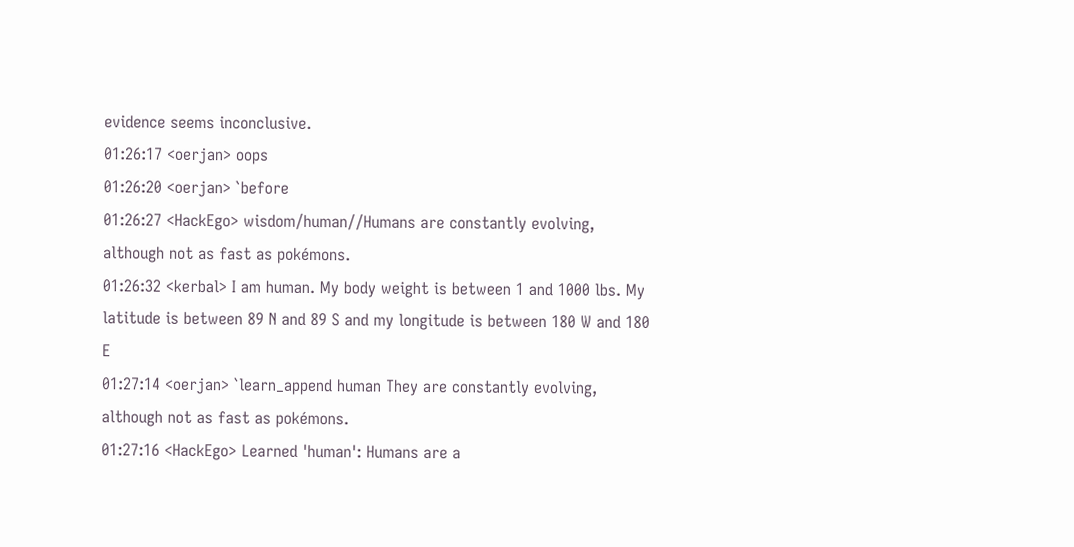evidence seems inconclusive.
01:26:17 <oerjan> oops
01:26:20 <oerjan> `before
01:26:27 <HackEgo> wisdom/human//Humans are constantly evolving, although not as fast as pokémons.
01:26:32 <kerbal> I am human. My body weight is between 1 and 1000 lbs. My latitude is between 89 N and 89 S and my longitude is between 180 W and 180 E
01:27:14 <oerjan> `learn_append human They are constantly evolving, although not as fast as pokémons.
01:27:16 <HackEgo> Learned 'human': Humans are a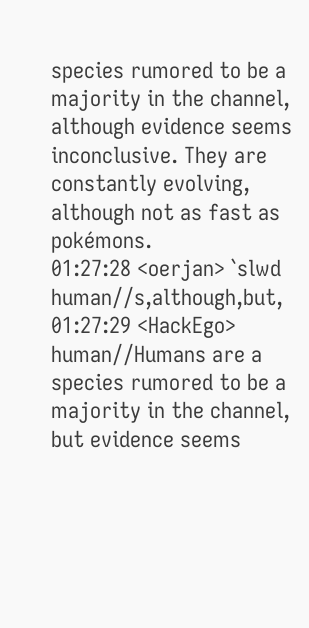species rumored to be a majority in the channel, although evidence seems inconclusive. They are constantly evolving, although not as fast as pokémons.
01:27:28 <oerjan> `slwd human//s,although,but,
01:27:29 <HackEgo> human//Humans are a species rumored to be a majority in the channel, but evidence seems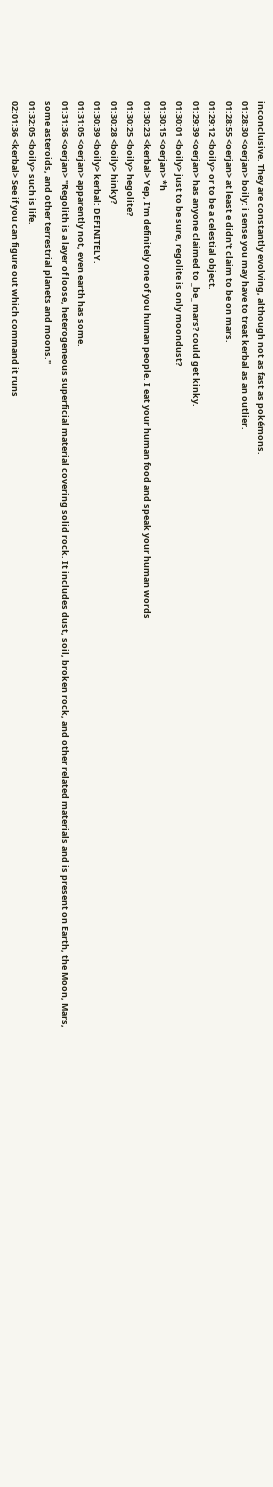inconclusive. They are constantly evolving, although not as fast as pokémons.
01:28:30 <oerjan> boily: i sense you may have to treat kerbal as an outlier.
01:28:55 <oerjan> at least e didn't claim to be on mars.
01:29:12 <boily> or to be a celestial object.
01:29:39 <oerjan> has anyone claimed to _be_ mars? could get kinky.
01:30:01 <boily> just to be sure, regolite is only moondust?
01:30:15 <oerjan> *h
01:30:23 <kerbal> Yep, I'm definitely one of you human people. I eat your human food and speak your human words
01:30:25 <boily> hegolite?
01:30:28 <boily> hinky?
01:30:39 <boily> kerbal: DEFINITELY.
01:31:05 <oerjan> apparently not, even earth has some.
01:31:36 <oerjan> "Regolith is a layer of loose, heterogeneous superficial material covering solid rock. It includes dust, soil, broken rock, and other related materials and is present on Earth, the Moon, Mars, some asteroids, and other terrestrial planets and moons."
01:32:05 <boily> such is life.
02:01:36 <kerbal> See if you can figure out which command it runs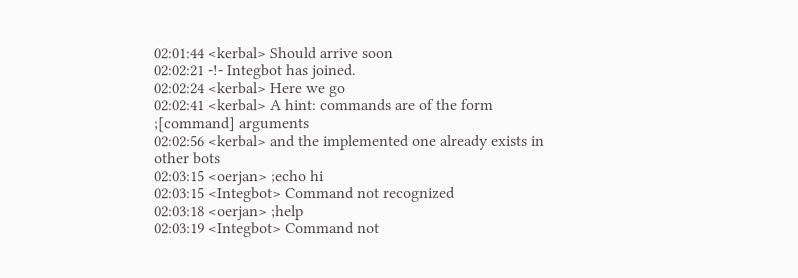02:01:44 <kerbal> Should arrive soon
02:02:21 -!- Integbot has joined.
02:02:24 <kerbal> Here we go
02:02:41 <kerbal> A hint: commands are of the form ;[command] arguments
02:02:56 <kerbal> and the implemented one already exists in other bots
02:03:15 <oerjan> ;echo hi
02:03:15 <Integbot> Command not recognized
02:03:18 <oerjan> ;help
02:03:19 <Integbot> Command not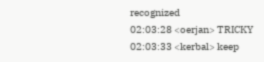recognized
02:03:28 <oerjan> TRICKY
02:03:33 <kerbal> keep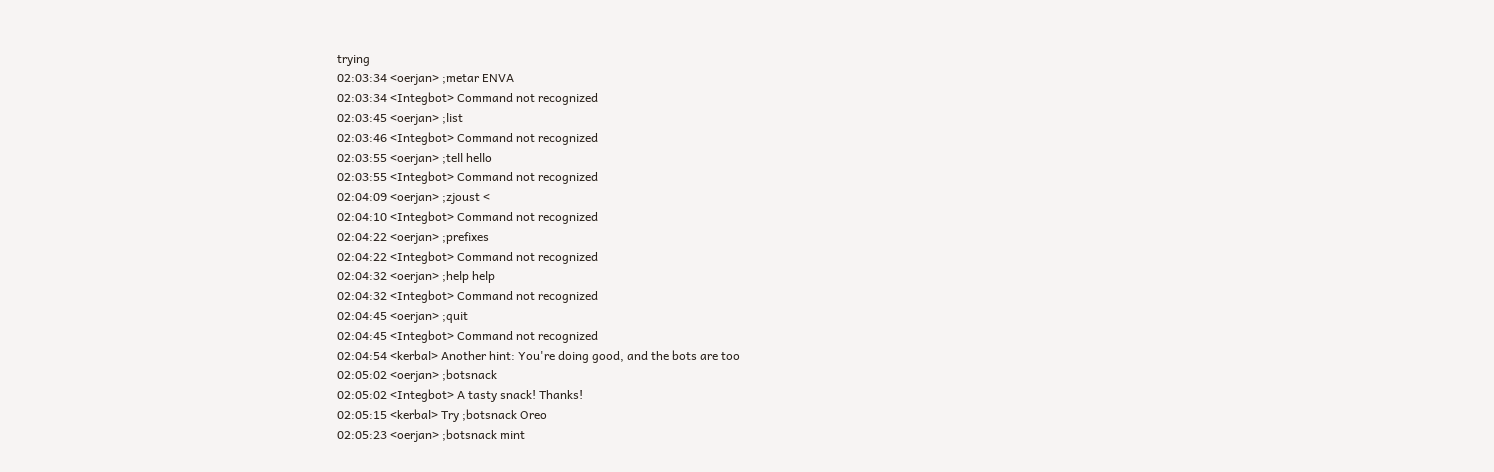trying
02:03:34 <oerjan> ;metar ENVA
02:03:34 <Integbot> Command not recognized
02:03:45 <oerjan> ;list
02:03:46 <Integbot> Command not recognized
02:03:55 <oerjan> ;tell hello
02:03:55 <Integbot> Command not recognized
02:04:09 <oerjan> ;zjoust <
02:04:10 <Integbot> Command not recognized
02:04:22 <oerjan> ;prefixes
02:04:22 <Integbot> Command not recognized
02:04:32 <oerjan> ;help help
02:04:32 <Integbot> Command not recognized
02:04:45 <oerjan> ;quit
02:04:45 <Integbot> Command not recognized
02:04:54 <kerbal> Another hint: You're doing good, and the bots are too
02:05:02 <oerjan> ;botsnack
02:05:02 <Integbot> A tasty snack! Thanks!
02:05:15 <kerbal> Try ;botsnack Oreo
02:05:23 <oerjan> ;botsnack mint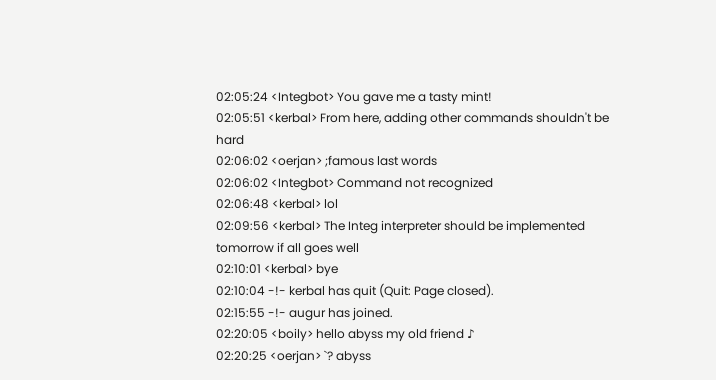02:05:24 <Integbot> You gave me a tasty mint!
02:05:51 <kerbal> From here, adding other commands shouldn't be hard
02:06:02 <oerjan> ;famous last words
02:06:02 <Integbot> Command not recognized
02:06:48 <kerbal> lol
02:09:56 <kerbal> The Integ interpreter should be implemented tomorrow if all goes well
02:10:01 <kerbal> bye
02:10:04 -!- kerbal has quit (Quit: Page closed).
02:15:55 -!- augur has joined.
02:20:05 <boily> hello abyss my old friend ♪
02:20:25 <oerjan> `? abyss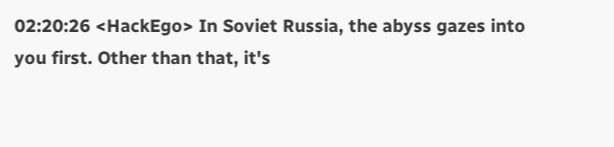02:20:26 <HackEgo> In Soviet Russia, the abyss gazes into you first. Other than that, it's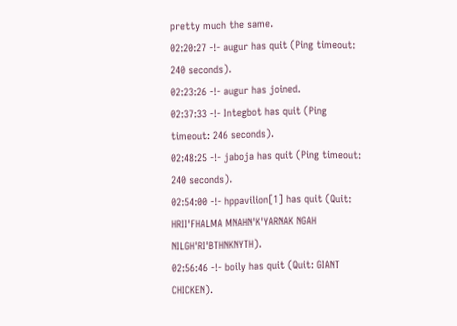pretty much the same.
02:20:27 -!- augur has quit (Ping timeout: 240 seconds).
02:23:26 -!- augur has joined.
02:37:33 -!- Integbot has quit (Ping timeout: 246 seconds).
02:48:25 -!- jaboja has quit (Ping timeout: 240 seconds).
02:54:00 -!- hppavilion[1] has quit (Quit: HRII'FHALMA MNAHN'K'YARNAK NGAH NILGH'RI'BTHNKNYTH).
02:56:46 -!- boily has quit (Quit: GIANT CHICKEN).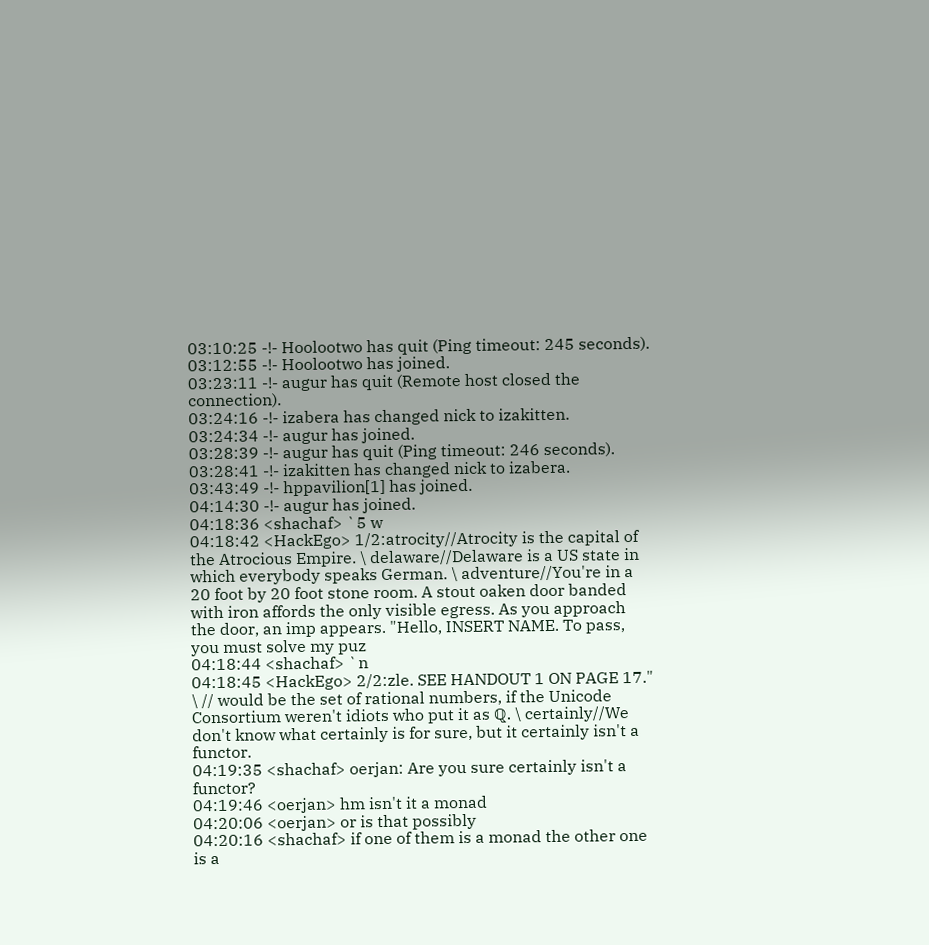03:10:25 -!- Hoolootwo has quit (Ping timeout: 245 seconds).
03:12:55 -!- Hoolootwo has joined.
03:23:11 -!- augur has quit (Remote host closed the connection).
03:24:16 -!- izabera has changed nick to izakitten.
03:24:34 -!- augur has joined.
03:28:39 -!- augur has quit (Ping timeout: 246 seconds).
03:28:41 -!- izakitten has changed nick to izabera.
03:43:49 -!- hppavilion[1] has joined.
04:14:30 -!- augur has joined.
04:18:36 <shachaf> `5 w
04:18:42 <HackEgo> 1/2:atrocity//Atrocity is the capital of the Atrocious Empire. \ delaware//Delaware is a US state in which everybody speaks German. \ adventure//You're in a 20 foot by 20 foot stone room. A stout oaken door banded with iron affords the only visible egress. As you approach the door, an imp appears. "Hello, INSERT NAME. To pass, you must solve my puz
04:18:44 <shachaf> `n
04:18:45 <HackEgo> 2/2:zle. SEE HANDOUT 1 ON PAGE 17." \ // would be the set of rational numbers, if the Unicode Consortium weren't idiots who put it as ℚ. \ certainly//We don't know what certainly is for sure, but it certainly isn't a functor.
04:19:35 <shachaf> oerjan: Are you sure certainly isn't a functor?
04:19:46 <oerjan> hm isn't it a monad
04:20:06 <oerjan> or is that possibly
04:20:16 <shachaf> if one of them is a monad the other one is a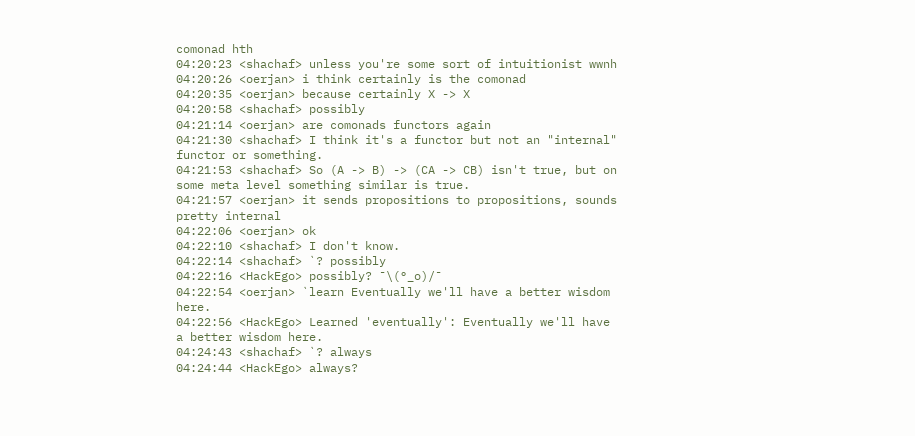comonad hth
04:20:23 <shachaf> unless you're some sort of intuitionist wwnh
04:20:26 <oerjan> i think certainly is the comonad
04:20:35 <oerjan> because certainly X -> X
04:20:58 <shachaf> possibly
04:21:14 <oerjan> are comonads functors again
04:21:30 <shachaf> I think it's a functor but not an "internal" functor or something.
04:21:53 <shachaf> So (A -> B) -> (CA -> CB) isn't true, but on some meta level something similar is true.
04:21:57 <oerjan> it sends propositions to propositions, sounds pretty internal
04:22:06 <oerjan> ok
04:22:10 <shachaf> I don't know.
04:22:14 <shachaf> `? possibly
04:22:16 <HackEgo> possibly? ¯\(°_o)/¯
04:22:54 <oerjan> `learn Eventually we'll have a better wisdom here.
04:22:56 <HackEgo> Learned 'eventually': Eventually we'll have a better wisdom here.
04:24:43 <shachaf> `? always
04:24:44 <HackEgo> always?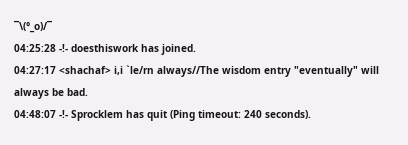¯\(°_o)/¯
04:25:28 -!- doesthiswork has joined.
04:27:17 <shachaf> i,i `le/rn always//The wisdom entry "eventually" will always be bad.
04:48:07 -!- Sprocklem has quit (Ping timeout: 240 seconds).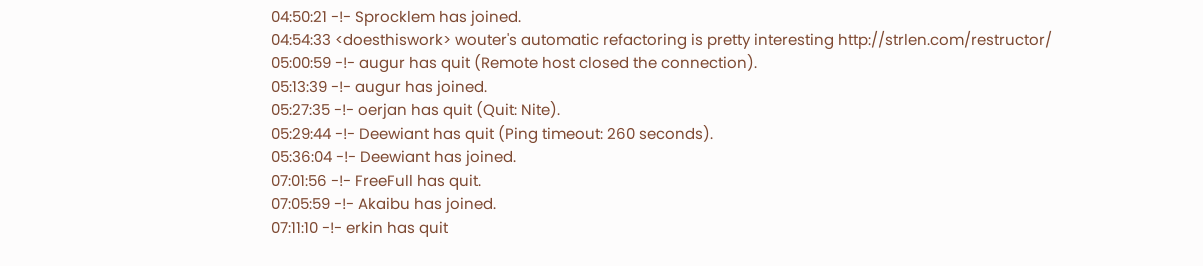04:50:21 -!- Sprocklem has joined.
04:54:33 <doesthiswork> wouter's automatic refactoring is pretty interesting http://strlen.com/restructor/
05:00:59 -!- augur has quit (Remote host closed the connection).
05:13:39 -!- augur has joined.
05:27:35 -!- oerjan has quit (Quit: Nite).
05:29:44 -!- Deewiant has quit (Ping timeout: 260 seconds).
05:36:04 -!- Deewiant has joined.
07:01:56 -!- FreeFull has quit.
07:05:59 -!- Akaibu has joined.
07:11:10 -!- erkin has quit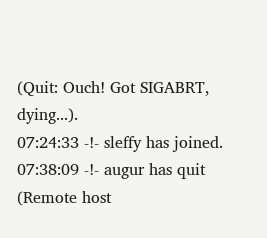(Quit: Ouch! Got SIGABRT, dying...).
07:24:33 -!- sleffy has joined.
07:38:09 -!- augur has quit (Remote host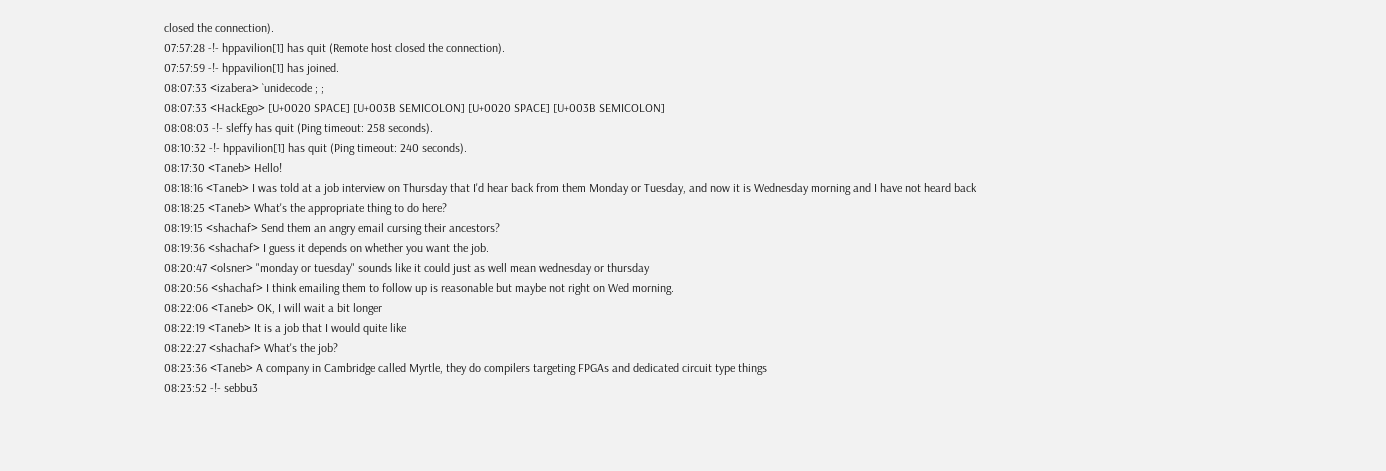closed the connection).
07:57:28 -!- hppavilion[1] has quit (Remote host closed the connection).
07:57:59 -!- hppavilion[1] has joined.
08:07:33 <izabera> `unidecode ; ;
08:07:33 <HackEgo> [U+0020 SPACE] [U+003B SEMICOLON] [U+0020 SPACE] [U+003B SEMICOLON]
08:08:03 -!- sleffy has quit (Ping timeout: 258 seconds).
08:10:32 -!- hppavilion[1] has quit (Ping timeout: 240 seconds).
08:17:30 <Taneb> Hello!
08:18:16 <Taneb> I was told at a job interview on Thursday that I'd hear back from them Monday or Tuesday, and now it is Wednesday morning and I have not heard back
08:18:25 <Taneb> What's the appropriate thing to do here?
08:19:15 <shachaf> Send them an angry email cursing their ancestors?
08:19:36 <shachaf> I guess it depends on whether you want the job.
08:20:47 <olsner> "monday or tuesday" sounds like it could just as well mean wednesday or thursday
08:20:56 <shachaf> I think emailing them to follow up is reasonable but maybe not right on Wed morning.
08:22:06 <Taneb> OK, I will wait a bit longer
08:22:19 <Taneb> It is a job that I would quite like
08:22:27 <shachaf> What's the job?
08:23:36 <Taneb> A company in Cambridge called Myrtle, they do compilers targeting FPGAs and dedicated circuit type things
08:23:52 -!- sebbu3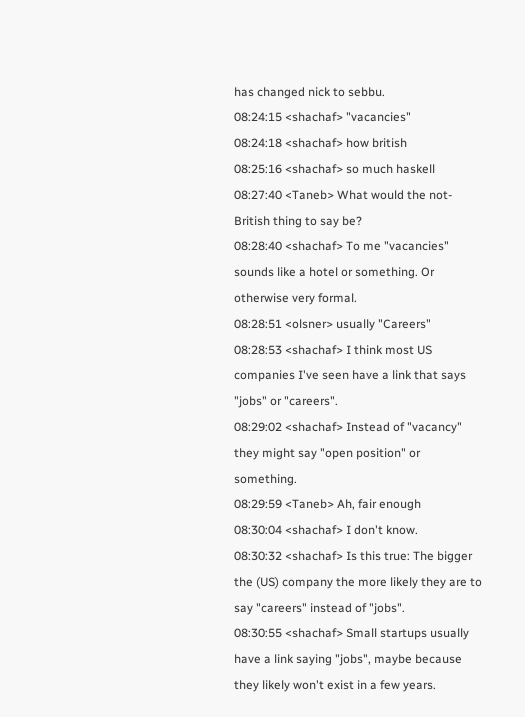has changed nick to sebbu.
08:24:15 <shachaf> "vacancies"
08:24:18 <shachaf> how british
08:25:16 <shachaf> so much haskell
08:27:40 <Taneb> What would the not-British thing to say be?
08:28:40 <shachaf> To me "vacancies" sounds like a hotel or something. Or otherwise very formal.
08:28:51 <olsner> usually "Careers"
08:28:53 <shachaf> I think most US companies I've seen have a link that says "jobs" or "careers".
08:29:02 <shachaf> Instead of "vacancy" they might say "open position" or something.
08:29:59 <Taneb> Ah, fair enough
08:30:04 <shachaf> I don't know.
08:30:32 <shachaf> Is this true: The bigger the (US) company the more likely they are to say "careers" instead of "jobs".
08:30:55 <shachaf> Small startups usually have a link saying "jobs", maybe because they likely won't exist in a few years.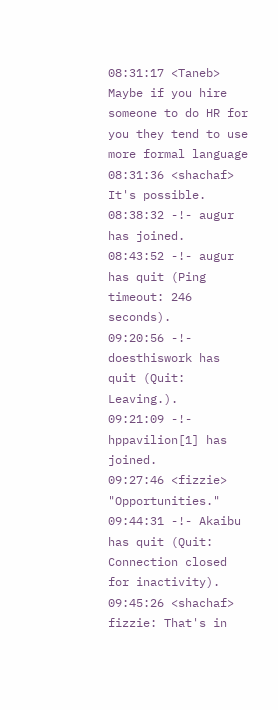08:31:17 <Taneb> Maybe if you hire someone to do HR for you they tend to use more formal language
08:31:36 <shachaf> It's possible.
08:38:32 -!- augur has joined.
08:43:52 -!- augur has quit (Ping timeout: 246 seconds).
09:20:56 -!- doesthiswork has quit (Quit: Leaving.).
09:21:09 -!- hppavilion[1] has joined.
09:27:46 <fizzie> "Opportunities."
09:44:31 -!- Akaibu has quit (Quit: Connection closed for inactivity).
09:45:26 <shachaf> fizzie: That's in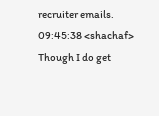recruiter emails.
09:45:38 <shachaf> Though I do get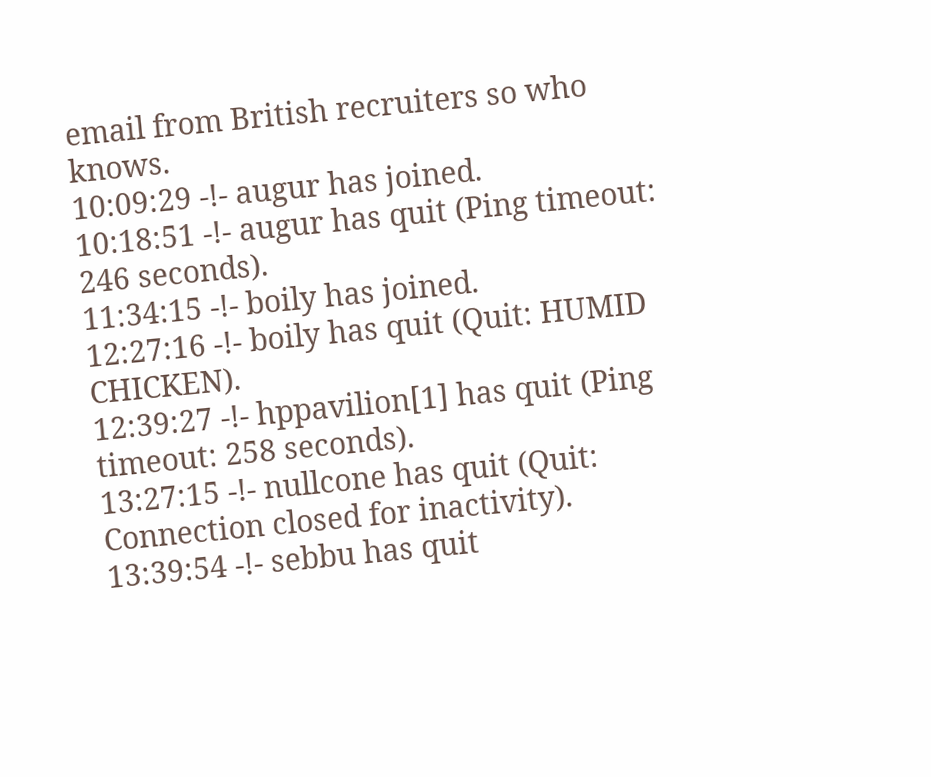email from British recruiters so who knows.
10:09:29 -!- augur has joined.
10:18:51 -!- augur has quit (Ping timeout: 246 seconds).
11:34:15 -!- boily has joined.
12:27:16 -!- boily has quit (Quit: HUMID CHICKEN).
12:39:27 -!- hppavilion[1] has quit (Ping timeout: 258 seconds).
13:27:15 -!- nullcone has quit (Quit: Connection closed for inactivity).
13:39:54 -!- sebbu has quit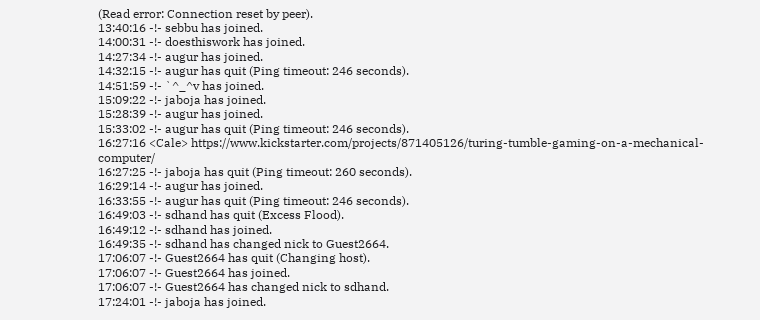(Read error: Connection reset by peer).
13:40:16 -!- sebbu has joined.
14:00:31 -!- doesthiswork has joined.
14:27:34 -!- augur has joined.
14:32:15 -!- augur has quit (Ping timeout: 246 seconds).
14:51:59 -!- `^_^v has joined.
15:09:22 -!- jaboja has joined.
15:28:39 -!- augur has joined.
15:33:02 -!- augur has quit (Ping timeout: 246 seconds).
16:27:16 <Cale> https://www.kickstarter.com/projects/871405126/turing-tumble-gaming-on-a-mechanical-computer/
16:27:25 -!- jaboja has quit (Ping timeout: 260 seconds).
16:29:14 -!- augur has joined.
16:33:55 -!- augur has quit (Ping timeout: 246 seconds).
16:49:03 -!- sdhand has quit (Excess Flood).
16:49:12 -!- sdhand has joined.
16:49:35 -!- sdhand has changed nick to Guest2664.
17:06:07 -!- Guest2664 has quit (Changing host).
17:06:07 -!- Guest2664 has joined.
17:06:07 -!- Guest2664 has changed nick to sdhand.
17:24:01 -!- jaboja has joined.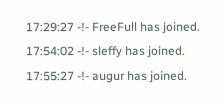17:29:27 -!- FreeFull has joined.
17:54:02 -!- sleffy has joined.
17:55:27 -!- augur has joined.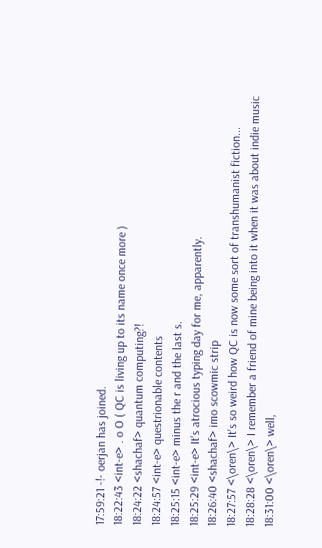17:59:21 -!- oerjan has joined.
18:22:43 <int-e> . o O ( QC is living up to its name once more )
18:24:22 <shachaf> quantum computing?!
18:24:57 <int-e> questrionable contents
18:25:15 <int-e> minus the r and the last s.
18:25:29 <int-e> It's atrocious typing day for me, apparently.
18:26:40 <shachaf> imo scowmic strip
18:27:57 <\oren\> It's so weird how QC is now some sort of transhumanist fiction...
18:28:28 <\oren\> I remember a friend of mine being into it when it was about indie music
18:31:00 <\oren\> well,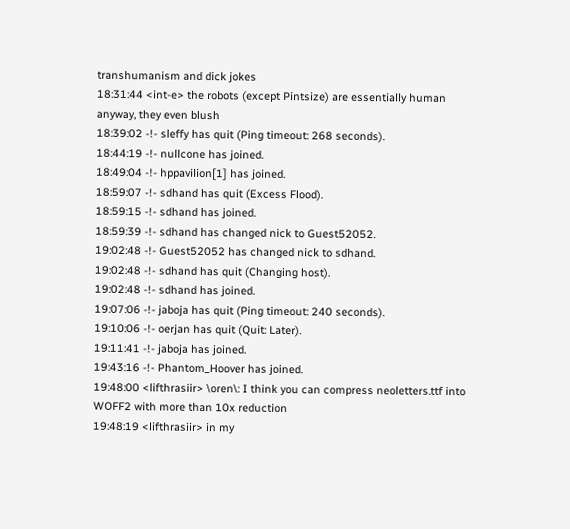transhumanism and dick jokes
18:31:44 <int-e> the robots (except Pintsize) are essentially human anyway, they even blush
18:39:02 -!- sleffy has quit (Ping timeout: 268 seconds).
18:44:19 -!- nullcone has joined.
18:49:04 -!- hppavilion[1] has joined.
18:59:07 -!- sdhand has quit (Excess Flood).
18:59:15 -!- sdhand has joined.
18:59:39 -!- sdhand has changed nick to Guest52052.
19:02:48 -!- Guest52052 has changed nick to sdhand.
19:02:48 -!- sdhand has quit (Changing host).
19:02:48 -!- sdhand has joined.
19:07:06 -!- jaboja has quit (Ping timeout: 240 seconds).
19:10:06 -!- oerjan has quit (Quit: Later).
19:11:41 -!- jaboja has joined.
19:43:16 -!- Phantom_Hoover has joined.
19:48:00 <lifthrasiir> \oren\: I think you can compress neoletters.ttf into WOFF2 with more than 10x reduction
19:48:19 <lifthrasiir> in my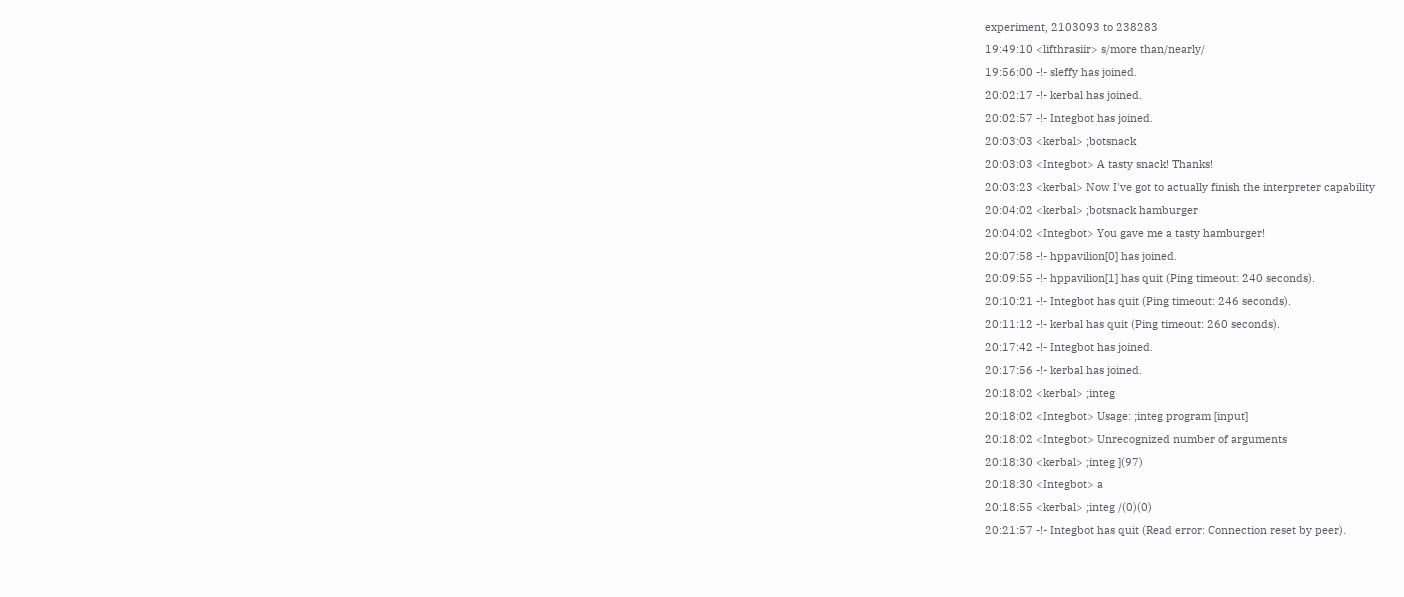experiment, 2103093 to 238283
19:49:10 <lifthrasiir> s/more than/nearly/
19:56:00 -!- sleffy has joined.
20:02:17 -!- kerbal has joined.
20:02:57 -!- Integbot has joined.
20:03:03 <kerbal> ;botsnack
20:03:03 <Integbot> A tasty snack! Thanks!
20:03:23 <kerbal> Now I've got to actually finish the interpreter capability
20:04:02 <kerbal> ;botsnack hamburger
20:04:02 <Integbot> You gave me a tasty hamburger!
20:07:58 -!- hppavilion[0] has joined.
20:09:55 -!- hppavilion[1] has quit (Ping timeout: 240 seconds).
20:10:21 -!- Integbot has quit (Ping timeout: 246 seconds).
20:11:12 -!- kerbal has quit (Ping timeout: 260 seconds).
20:17:42 -!- Integbot has joined.
20:17:56 -!- kerbal has joined.
20:18:02 <kerbal> ;integ
20:18:02 <Integbot> Usage: ;integ program [input]
20:18:02 <Integbot> Unrecognized number of arguments
20:18:30 <kerbal> ;integ ](97)
20:18:30 <Integbot> a
20:18:55 <kerbal> ;integ /(0)(0)
20:21:57 -!- Integbot has quit (Read error: Connection reset by peer).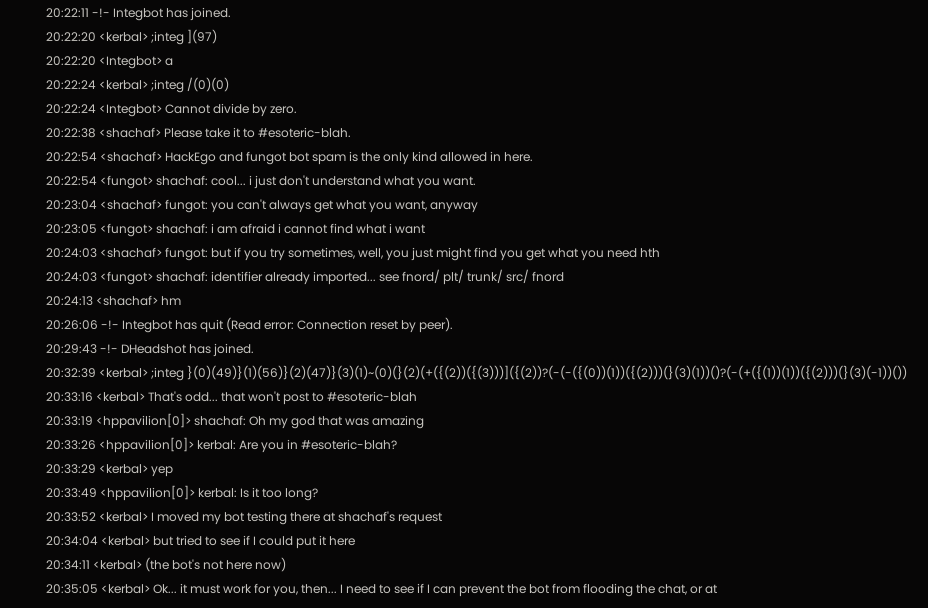20:22:11 -!- Integbot has joined.
20:22:20 <kerbal> ;integ ](97)
20:22:20 <Integbot> a
20:22:24 <kerbal> ;integ /(0)(0)
20:22:24 <Integbot> Cannot divide by zero.
20:22:38 <shachaf> Please take it to #esoteric-blah.
20:22:54 <shachaf> HackEgo and fungot bot spam is the only kind allowed in here.
20:22:54 <fungot> shachaf: cool... i just don't understand what you want.
20:23:04 <shachaf> fungot: you can't always get what you want, anyway
20:23:05 <fungot> shachaf: i am afraid i cannot find what i want
20:24:03 <shachaf> fungot: but if you try sometimes, well, you just might find you get what you need hth
20:24:03 <fungot> shachaf: identifier already imported... see fnord/ plt/ trunk/ src/ fnord
20:24:13 <shachaf> hm
20:26:06 -!- Integbot has quit (Read error: Connection reset by peer).
20:29:43 -!- DHeadshot has joined.
20:32:39 <kerbal> ;integ }(0)(49)}(1)(56)}(2)(47)}(3)(1)~(0)(}(2)(+({(2))({(3)))]({(2))?(-(-({(0))(1))({(2)))(}(3)(1))()?(-(+({(1))(1))({(2)))(}(3)(-1))())
20:33:16 <kerbal> That's odd... that won't post to #esoteric-blah
20:33:19 <hppavilion[0]> shachaf: Oh my god that was amazing
20:33:26 <hppavilion[0]> kerbal: Are you in #esoteric-blah?
20:33:29 <kerbal> yep
20:33:49 <hppavilion[0]> kerbal: Is it too long?
20:33:52 <kerbal> I moved my bot testing there at shachaf's request
20:34:04 <kerbal> but tried to see if I could put it here
20:34:11 <kerbal> (the bot's not here now)
20:35:05 <kerbal> Ok... it must work for you, then... I need to see if I can prevent the bot from flooding the chat, or at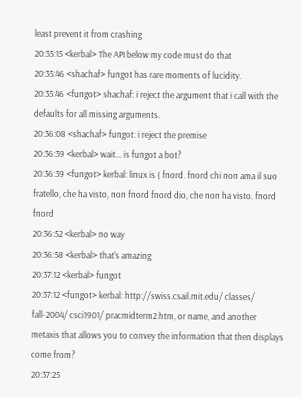least prevent it from crashing
20:35:15 <kerbal> The API below my code must do that
20:35:46 <shachaf> fungot has rare moments of lucidity.
20:35:46 <fungot> shachaf: i reject the argument that i call with the defaults for all missing arguments.
20:36:08 <shachaf> fungot: i reject the premise
20:36:39 <kerbal> wait... is fungot a bot?
20:36:39 <fungot> kerbal: linux is ( fnord. fnord chi non ama il suo fratello, che ha visto, non fnord fnord dio, che non ha visto. fnord fnord
20:36:52 <kerbal> no way
20:36:58 <kerbal> that's amazing
20:37:12 <kerbal> fungot
20:37:12 <fungot> kerbal: http://swiss.csail.mit.edu/ classes/ fall-2004/ csci1901/ pracmidterm2.htm, or name, and another metaxis that allows you to convey the information that then displays come from?
20:37:25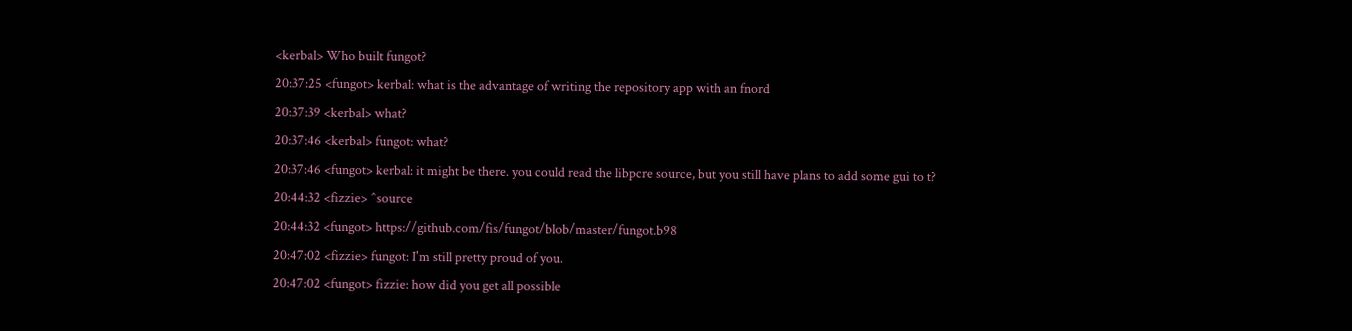<kerbal> Who built fungot?
20:37:25 <fungot> kerbal: what is the advantage of writing the repository app with an fnord
20:37:39 <kerbal> what?
20:37:46 <kerbal> fungot: what?
20:37:46 <fungot> kerbal: it might be there. you could read the libpcre source, but you still have plans to add some gui to t?
20:44:32 <fizzie> ^source
20:44:32 <fungot> https://github.com/fis/fungot/blob/master/fungot.b98
20:47:02 <fizzie> fungot: I'm still pretty proud of you.
20:47:02 <fungot> fizzie: how did you get all possible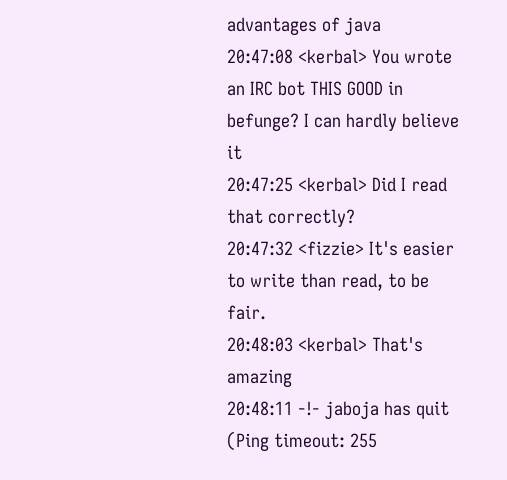advantages of java
20:47:08 <kerbal> You wrote an IRC bot THIS GOOD in befunge? I can hardly believe it
20:47:25 <kerbal> Did I read that correctly?
20:47:32 <fizzie> It's easier to write than read, to be fair.
20:48:03 <kerbal> That's amazing
20:48:11 -!- jaboja has quit (Ping timeout: 255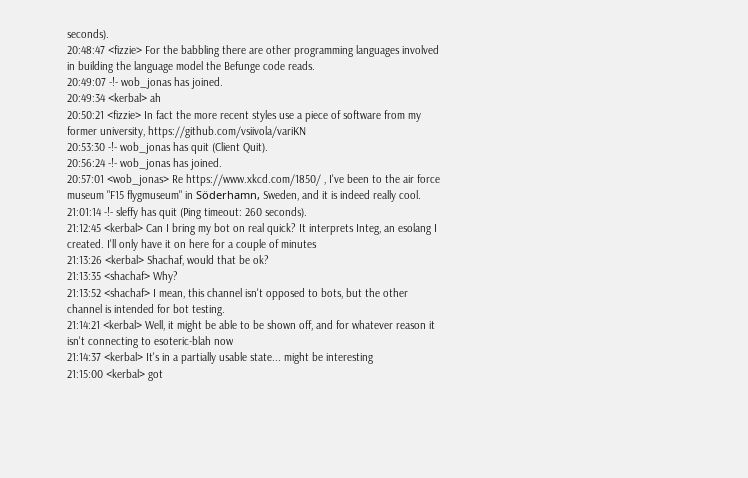seconds).
20:48:47 <fizzie> For the babbling there are other programming languages involved in building the language model the Befunge code reads.
20:49:07 -!- wob_jonas has joined.
20:49:34 <kerbal> ah
20:50:21 <fizzie> In fact the more recent styles use a piece of software from my former university, https://github.com/vsiivola/variKN
20:53:30 -!- wob_jonas has quit (Client Quit).
20:56:24 -!- wob_jonas has joined.
20:57:01 <wob_jonas> Re https://www.xkcd.com/1850/ , I've been to the air force museum "F15 flygmuseum" in Söderhamn, Sweden, and it is indeed really cool.
21:01:14 -!- sleffy has quit (Ping timeout: 260 seconds).
21:12:45 <kerbal> Can I bring my bot on real quick? It interprets Integ, an esolang I created. I'll only have it on here for a couple of minutes
21:13:26 <kerbal> Shachaf, would that be ok?
21:13:35 <shachaf> Why?
21:13:52 <shachaf> I mean, this channel isn't opposed to bots, but the other channel is intended for bot testing.
21:14:21 <kerbal> Well, it might be able to be shown off, and for whatever reason it isn't connecting to esoteric-blah now
21:14:37 <kerbal> It's in a partially usable state... might be interesting
21:15:00 <kerbal> got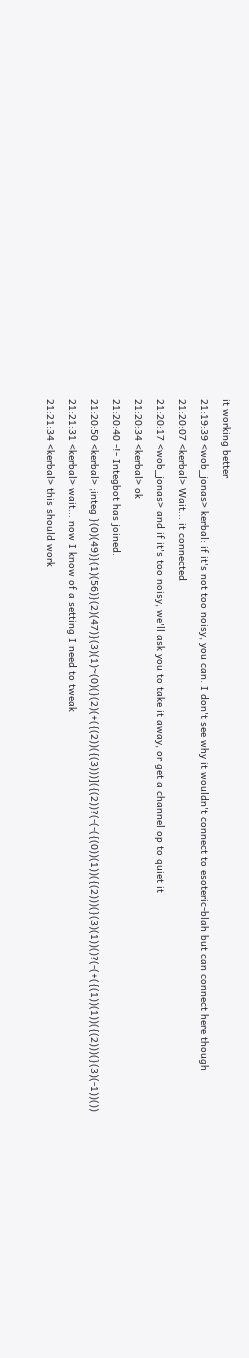it working better
21:19:39 <wob_jonas> kerbal: if it's not too noisy, you can. I don't see why it wouldn't connect to esoteric-blah but can connect here though
21:20:07 <kerbal> Wait... it connected
21:20:17 <wob_jonas> and if it's too noisy, we'll ask you to take it away, or get a channel op to quiet it
21:20:34 <kerbal> ok
21:20:40 -!- Integbot has joined.
21:20:50 <kerbal> ;integ }(0)(49)}(1)(56)}(2)(47)}(3)(1)~(0)(}(2)(+({(2))({(3)))]({(2))?(-(-({(0))(1))({(2)))(}(3)(1))()?(-(+({(1))(1))({(2)))(}(3)(-1))())
21:21:31 <kerbal> wait... now I know of a setting I need to tweak
21:21:34 <kerbal> this should work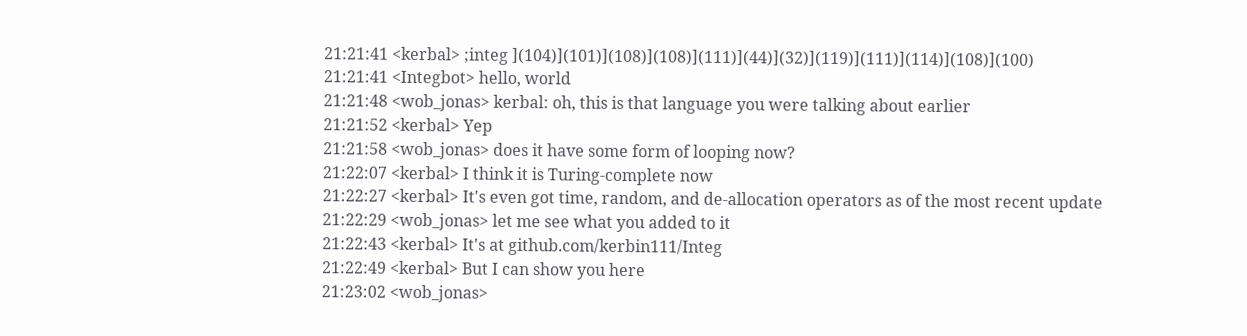21:21:41 <kerbal> ;integ ](104)](101)](108)](108)](111)](44)](32)](119)](111)](114)](108)](100)
21:21:41 <Integbot> hello, world
21:21:48 <wob_jonas> kerbal: oh, this is that language you were talking about earlier
21:21:52 <kerbal> Yep
21:21:58 <wob_jonas> does it have some form of looping now?
21:22:07 <kerbal> I think it is Turing-complete now
21:22:27 <kerbal> It's even got time, random, and de-allocation operators as of the most recent update
21:22:29 <wob_jonas> let me see what you added to it
21:22:43 <kerbal> It's at github.com/kerbin111/Integ
21:22:49 <kerbal> But I can show you here
21:23:02 <wob_jonas>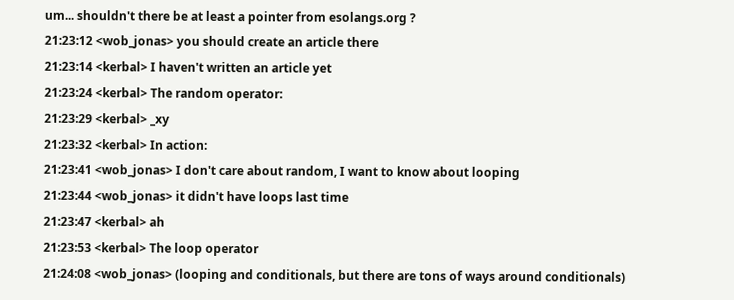um... shouldn't there be at least a pointer from esolangs.org ?
21:23:12 <wob_jonas> you should create an article there
21:23:14 <kerbal> I haven't written an article yet
21:23:24 <kerbal> The random operator:
21:23:29 <kerbal> _xy
21:23:32 <kerbal> In action:
21:23:41 <wob_jonas> I don't care about random, I want to know about looping
21:23:44 <wob_jonas> it didn't have loops last time
21:23:47 <kerbal> ah
21:23:53 <kerbal> The loop operator
21:24:08 <wob_jonas> (looping and conditionals, but there are tons of ways around conditionals)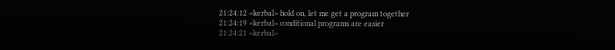21:24:12 <kerbal> hold on, let me get a program together
21:24:19 <kerbal> conditional programs are easier
21:24:21 <kerbal>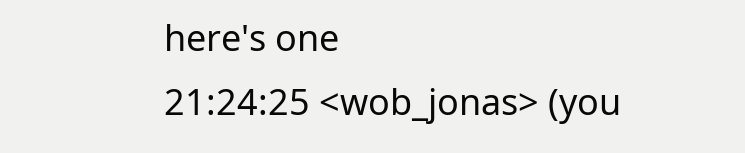here's one
21:24:25 <wob_jonas> (you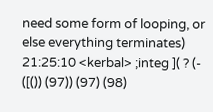need some form of looping, or else everything terminates)
21:25:10 <kerbal> ;integ ]( ? (- ([()) (97)) (97) (98)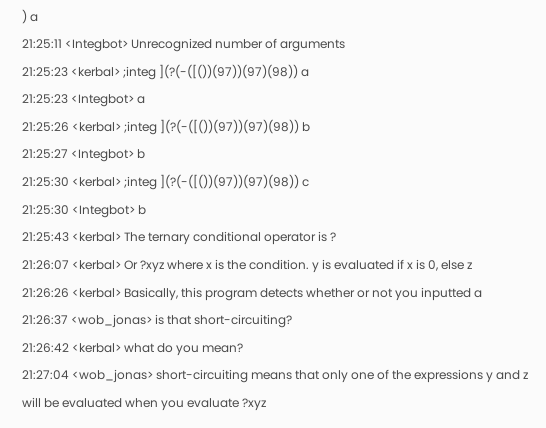) a
21:25:11 <Integbot> Unrecognized number of arguments
21:25:23 <kerbal> ;integ ](?(-([())(97))(97)(98)) a
21:25:23 <Integbot> a
21:25:26 <kerbal> ;integ ](?(-([())(97))(97)(98)) b
21:25:27 <Integbot> b
21:25:30 <kerbal> ;integ ](?(-([())(97))(97)(98)) c
21:25:30 <Integbot> b
21:25:43 <kerbal> The ternary conditional operator is ?
21:26:07 <kerbal> Or ?xyz where x is the condition. y is evaluated if x is 0, else z
21:26:26 <kerbal> Basically, this program detects whether or not you inputted a
21:26:37 <wob_jonas> is that short-circuiting?
21:26:42 <kerbal> what do you mean?
21:27:04 <wob_jonas> short-circuiting means that only one of the expressions y and z will be evaluated when you evaluate ?xyz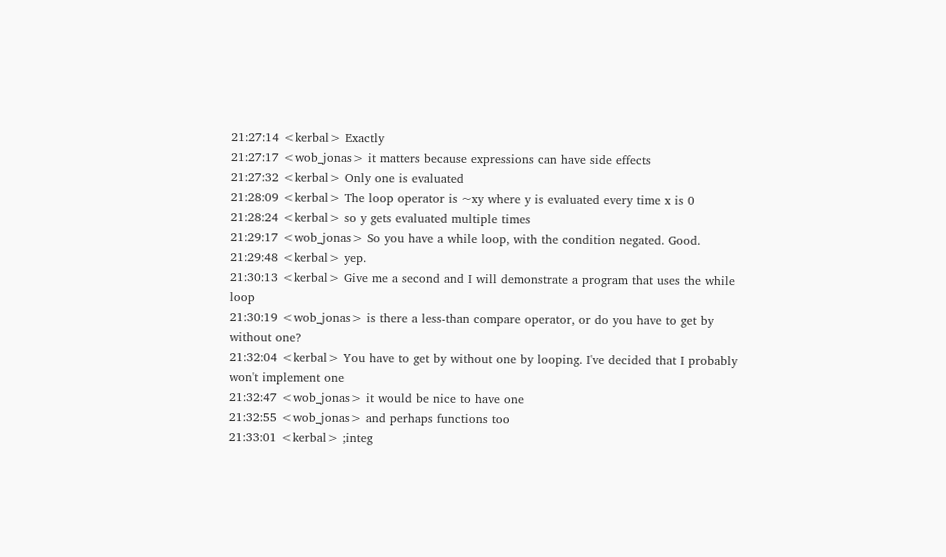21:27:14 <kerbal> Exactly
21:27:17 <wob_jonas> it matters because expressions can have side effects
21:27:32 <kerbal> Only one is evaluated
21:28:09 <kerbal> The loop operator is ~xy where y is evaluated every time x is 0
21:28:24 <kerbal> so y gets evaluated multiple times
21:29:17 <wob_jonas> So you have a while loop, with the condition negated. Good.
21:29:48 <kerbal> yep.
21:30:13 <kerbal> Give me a second and I will demonstrate a program that uses the while loop
21:30:19 <wob_jonas> is there a less-than compare operator, or do you have to get by without one?
21:32:04 <kerbal> You have to get by without one by looping. I've decided that I probably won't implement one
21:32:47 <wob_jonas> it would be nice to have one
21:32:55 <wob_jonas> and perhaps functions too
21:33:01 <kerbal> ;integ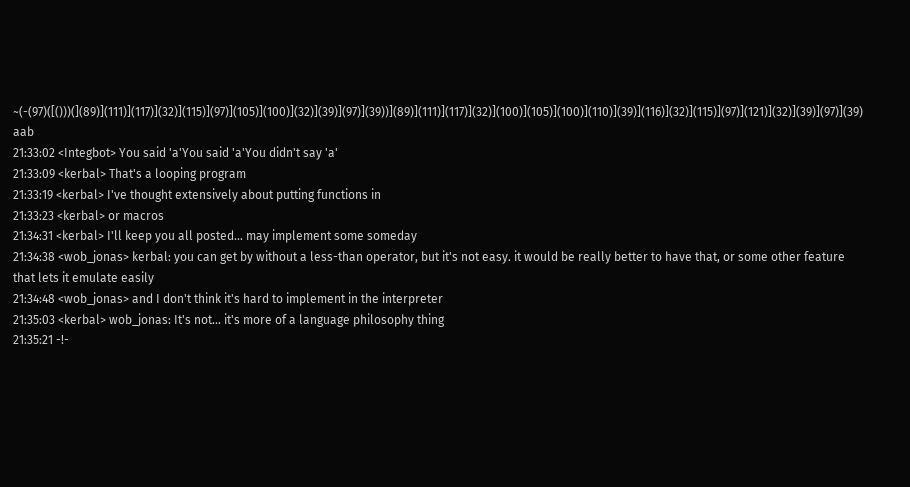~(-(97)([()))(](89)](111)](117)](32)](115)](97)](105)](100)](32)](39)](97)](39))](89)](111)](117)](32)](100)](105)](100)](110)](39)](116)](32)](115)](97)](121)](32)](39)](97)](39) aab
21:33:02 <Integbot> You said 'a'You said 'a'You didn't say 'a'
21:33:09 <kerbal> That's a looping program
21:33:19 <kerbal> I've thought extensively about putting functions in
21:33:23 <kerbal> or macros
21:34:31 <kerbal> I'll keep you all posted... may implement some someday
21:34:38 <wob_jonas> kerbal: you can get by without a less-than operator, but it's not easy. it would be really better to have that, or some other feature that lets it emulate easily
21:34:48 <wob_jonas> and I don't think it's hard to implement in the interpreter
21:35:03 <kerbal> wob_jonas: It's not... it's more of a language philosophy thing
21:35:21 -!-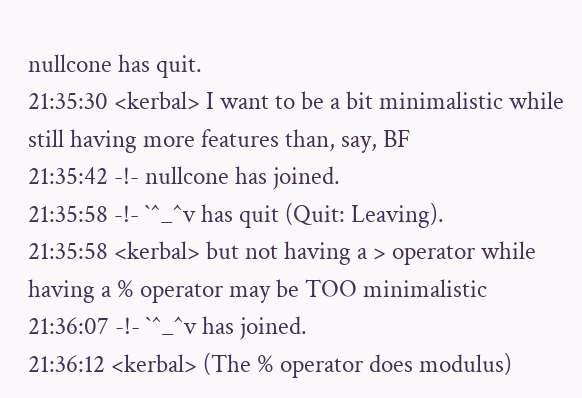nullcone has quit.
21:35:30 <kerbal> I want to be a bit minimalistic while still having more features than, say, BF
21:35:42 -!- nullcone has joined.
21:35:58 -!- `^_^v has quit (Quit: Leaving).
21:35:58 <kerbal> but not having a > operator while having a % operator may be TOO minimalistic
21:36:07 -!- `^_^v has joined.
21:36:12 <kerbal> (The % operator does modulus)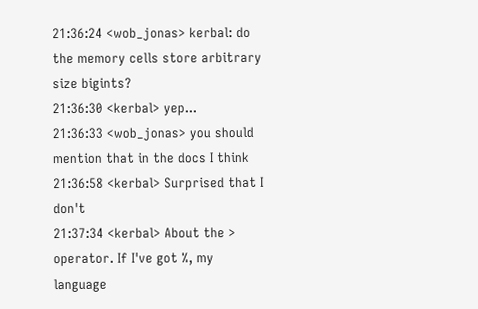21:36:24 <wob_jonas> kerbal: do the memory cells store arbitrary size bigints?
21:36:30 <kerbal> yep...
21:36:33 <wob_jonas> you should mention that in the docs I think
21:36:58 <kerbal> Surprised that I don't
21:37:34 <kerbal> About the > operator. If I've got %, my language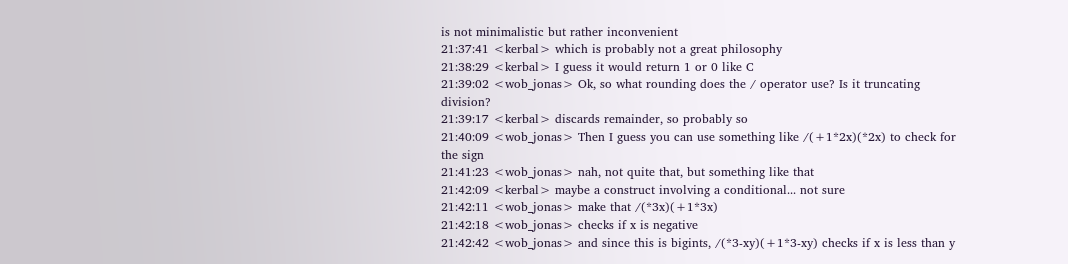is not minimalistic but rather inconvenient
21:37:41 <kerbal> which is probably not a great philosophy
21:38:29 <kerbal> I guess it would return 1 or 0 like C
21:39:02 <wob_jonas> Ok, so what rounding does the / operator use? Is it truncating division?
21:39:17 <kerbal> discards remainder, so probably so
21:40:09 <wob_jonas> Then I guess you can use something like /(+1*2x)(*2x) to check for the sign
21:41:23 <wob_jonas> nah, not quite that, but something like that
21:42:09 <kerbal> maybe a construct involving a conditional... not sure
21:42:11 <wob_jonas> make that /(*3x)(+1*3x)
21:42:18 <wob_jonas> checks if x is negative
21:42:42 <wob_jonas> and since this is bigints, /(*3-xy)(+1*3-xy) checks if x is less than y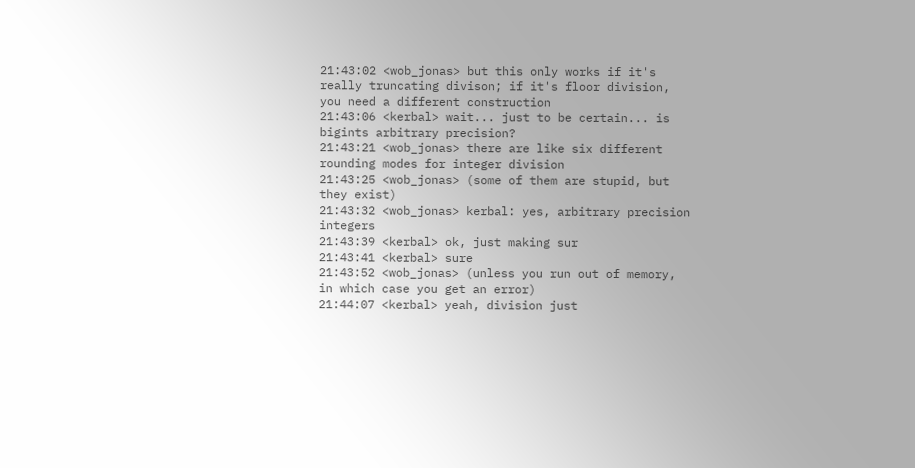21:43:02 <wob_jonas> but this only works if it's really truncating divison; if it's floor division, you need a different construction
21:43:06 <kerbal> wait... just to be certain... is bigints arbitrary precision?
21:43:21 <wob_jonas> there are like six different rounding modes for integer division
21:43:25 <wob_jonas> (some of them are stupid, but they exist)
21:43:32 <wob_jonas> kerbal: yes, arbitrary precision integers
21:43:39 <kerbal> ok, just making sur
21:43:41 <kerbal> sure
21:43:52 <wob_jonas> (unless you run out of memory, in which case you get an error)
21:44:07 <kerbal> yeah, division just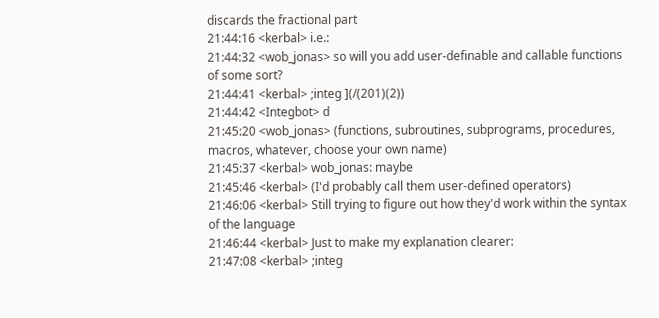discards the fractional part
21:44:16 <kerbal> i.e.:
21:44:32 <wob_jonas> so will you add user-definable and callable functions of some sort?
21:44:41 <kerbal> ;integ ](/(201)(2))
21:44:42 <Integbot> d
21:45:20 <wob_jonas> (functions, subroutines, subprograms, procedures, macros, whatever, choose your own name)
21:45:37 <kerbal> wob_jonas: maybe
21:45:46 <kerbal> (I'd probably call them user-defined operators)
21:46:06 <kerbal> Still trying to figure out how they'd work within the syntax of the language
21:46:44 <kerbal> Just to make my explanation clearer:
21:47:08 <kerbal> ;integ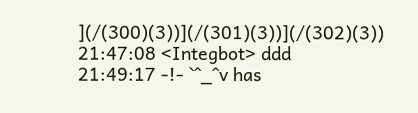](/(300)(3))](/(301)(3))](/(302)(3))
21:47:08 <Integbot> ddd
21:49:17 -!- `^_^v has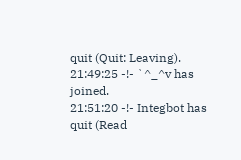quit (Quit: Leaving).
21:49:25 -!- `^_^v has joined.
21:51:20 -!- Integbot has quit (Read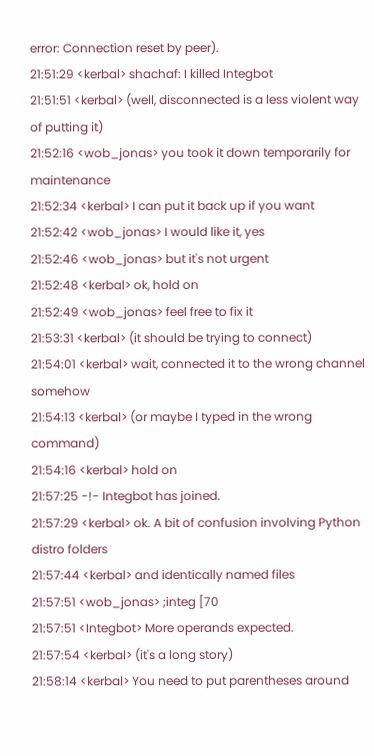error: Connection reset by peer).
21:51:29 <kerbal> shachaf: I killed Integbot
21:51:51 <kerbal> (well, disconnected is a less violent way of putting it)
21:52:16 <wob_jonas> you took it down temporarily for maintenance
21:52:34 <kerbal> I can put it back up if you want
21:52:42 <wob_jonas> I would like it, yes
21:52:46 <wob_jonas> but it's not urgent
21:52:48 <kerbal> ok, hold on
21:52:49 <wob_jonas> feel free to fix it
21:53:31 <kerbal> (it should be trying to connect)
21:54:01 <kerbal> wait, connected it to the wrong channel somehow
21:54:13 <kerbal> (or maybe I typed in the wrong command)
21:54:16 <kerbal> hold on
21:57:25 -!- Integbot has joined.
21:57:29 <kerbal> ok. A bit of confusion involving Python distro folders
21:57:44 <kerbal> and identically named files
21:57:51 <wob_jonas> ;integ [70
21:57:51 <Integbot> More operands expected.
21:57:54 <kerbal> (it's a long story)
21:58:14 <kerbal> You need to put parentheses around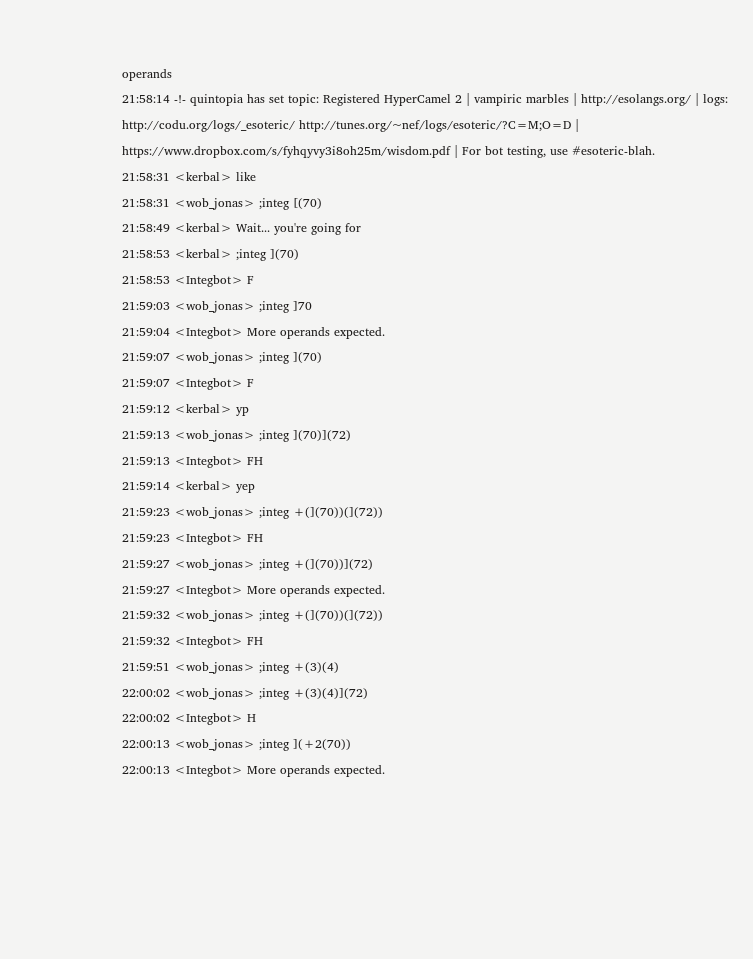operands
21:58:14 -!- quintopia has set topic: Registered HyperCamel 2 | vampiric marbles | http://esolangs.org/ | logs: http://codu.org/logs/_esoteric/ http://tunes.org/~nef/logs/esoteric/?C=M;O=D | https://www.dropbox.com/s/fyhqyvy3i8oh25m/wisdom.pdf | For bot testing, use #esoteric-blah.
21:58:31 <kerbal> like
21:58:31 <wob_jonas> ;integ [(70)
21:58:49 <kerbal> Wait... you're going for
21:58:53 <kerbal> ;integ ](70)
21:58:53 <Integbot> F
21:59:03 <wob_jonas> ;integ ]70
21:59:04 <Integbot> More operands expected.
21:59:07 <wob_jonas> ;integ ](70)
21:59:07 <Integbot> F
21:59:12 <kerbal> yp
21:59:13 <wob_jonas> ;integ ](70)](72)
21:59:13 <Integbot> FH
21:59:14 <kerbal> yep
21:59:23 <wob_jonas> ;integ +(](70))(](72))
21:59:23 <Integbot> FH
21:59:27 <wob_jonas> ;integ +(](70))](72)
21:59:27 <Integbot> More operands expected.
21:59:32 <wob_jonas> ;integ +(](70))(](72))
21:59:32 <Integbot> FH
21:59:51 <wob_jonas> ;integ +(3)(4)
22:00:02 <wob_jonas> ;integ +(3)(4)](72)
22:00:02 <Integbot> H
22:00:13 <wob_jonas> ;integ ](+2(70))
22:00:13 <Integbot> More operands expected.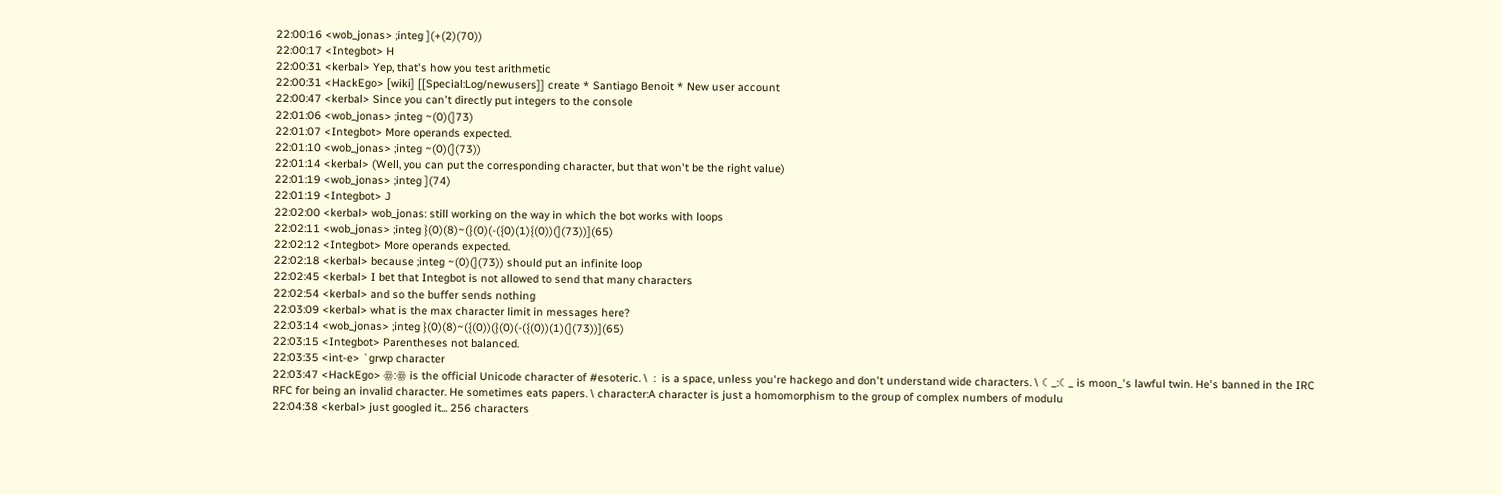22:00:16 <wob_jonas> ;integ ](+(2)(70))
22:00:17 <Integbot> H
22:00:31 <kerbal> Yep, that's how you test arithmetic
22:00:31 <HackEgo> [wiki] [[Special:Log/newusers]] create * Santiago Benoit * New user account
22:00:47 <kerbal> Since you can't directly put integers to the console
22:01:06 <wob_jonas> ;integ ~(0)(]73)
22:01:07 <Integbot> More operands expected.
22:01:10 <wob_jonas> ;integ ~(0)(](73))
22:01:14 <kerbal> (Well, you can put the corresponding character, but that won't be the right value)
22:01:19 <wob_jonas> ;integ ](74)
22:01:19 <Integbot> J
22:02:00 <kerbal> wob_jonas: still working on the way in which the bot works with loops
22:02:11 <wob_jonas> ;integ }(0)(8)~(}(0)(-({0)(1){(0))(](73))](65)
22:02:12 <Integbot> More operands expected.
22:02:18 <kerbal> because ;integ ~(0)(](73)) should put an infinite loop
22:02:45 <kerbal> I bet that Integbot is not allowed to send that many characters
22:02:54 <kerbal> and so the buffer sends nothing
22:03:09 <kerbal> what is the max character limit in messages here?
22:03:14 <wob_jonas> ;integ }(0)(8)~({(0))(}(0)(-({(0))(1)(](73))](65)
22:03:15 <Integbot> Parentheses not balanced.
22:03:35 <int-e> `grwp character
22:03:47 <HackEgo> ꙮ:ꙮ is the official Unicode character of #esoteric. \  :  is a space, unless you're hackego and don't understand wide characters. \ ☾_:☾_ is moon_'s lawful twin. He's banned in the IRC RFC for being an invalid character. He sometimes eats papers. \ character:A character is just a homomorphism to the group of complex numbers of modulu
22:04:38 <kerbal> just googled it... 256 characters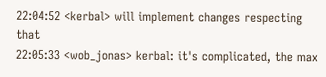22:04:52 <kerbal> will implement changes respecting that
22:05:33 <wob_jonas> kerbal: it's complicated, the max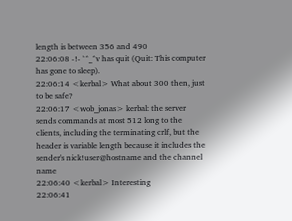length is between 356 and 490
22:06:08 -!- `^_^v has quit (Quit: This computer has gone to sleep).
22:06:14 <kerbal> What about 300 then, just to be safe?
22:06:17 <wob_jonas> kerbal: the server sends commands at most 512 long to the clients, including the terminating crlf, but the header is variable length because it includes the sender's nick!user@hostname and the channel name
22:06:40 <kerbal> Interesting
22:06:41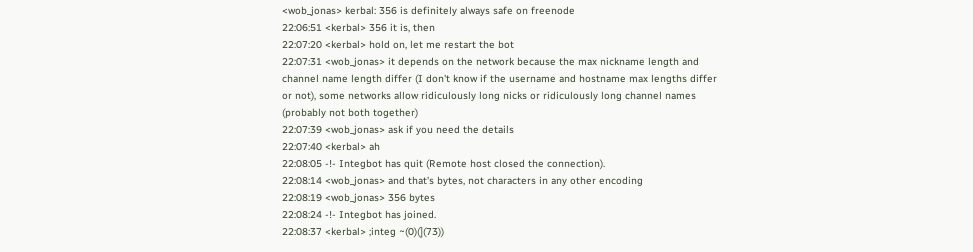<wob_jonas> kerbal: 356 is definitely always safe on freenode
22:06:51 <kerbal> 356 it is, then
22:07:20 <kerbal> hold on, let me restart the bot
22:07:31 <wob_jonas> it depends on the network because the max nickname length and channel name length differ (I don't know if the username and hostname max lengths differ or not), some networks allow ridiculously long nicks or ridiculously long channel names (probably not both together)
22:07:39 <wob_jonas> ask if you need the details
22:07:40 <kerbal> ah
22:08:05 -!- Integbot has quit (Remote host closed the connection).
22:08:14 <wob_jonas> and that's bytes, not characters in any other encoding
22:08:19 <wob_jonas> 356 bytes
22:08:24 -!- Integbot has joined.
22:08:37 <kerbal> ;integ ~(0)(](73))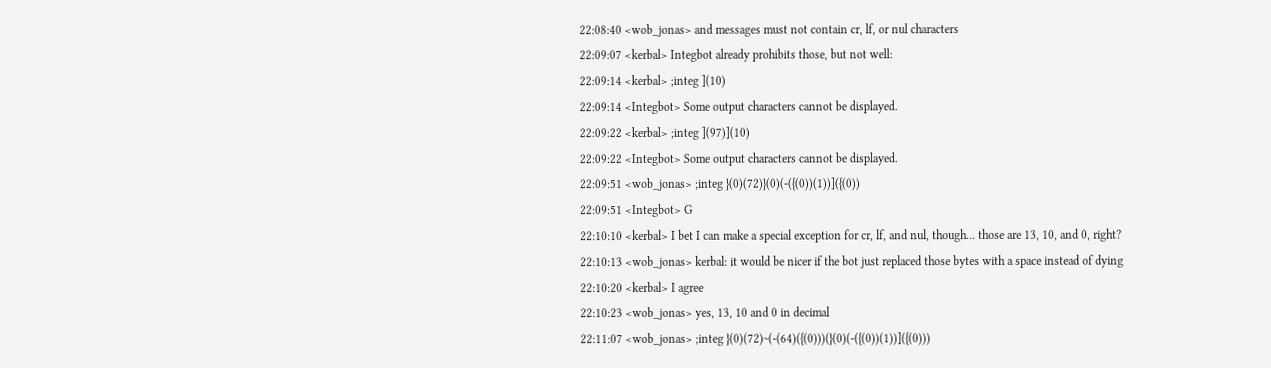22:08:40 <wob_jonas> and messages must not contain cr, lf, or nul characters
22:09:07 <kerbal> Integbot already prohibits those, but not well:
22:09:14 <kerbal> ;integ ](10)
22:09:14 <Integbot> Some output characters cannot be displayed.
22:09:22 <kerbal> ;integ ](97)](10)
22:09:22 <Integbot> Some output characters cannot be displayed.
22:09:51 <wob_jonas> ;integ }(0)(72)}(0)(-({(0))(1))]({(0))
22:09:51 <Integbot> G
22:10:10 <kerbal> I bet I can make a special exception for cr, lf, and nul, though... those are 13, 10, and 0, right?
22:10:13 <wob_jonas> kerbal: it would be nicer if the bot just replaced those bytes with a space instead of dying
22:10:20 <kerbal> I agree
22:10:23 <wob_jonas> yes, 13, 10 and 0 in decimal
22:11:07 <wob_jonas> ;integ }(0)(72)~(-(64)({(0)))(}(0)(-({(0))(1))]({(0)))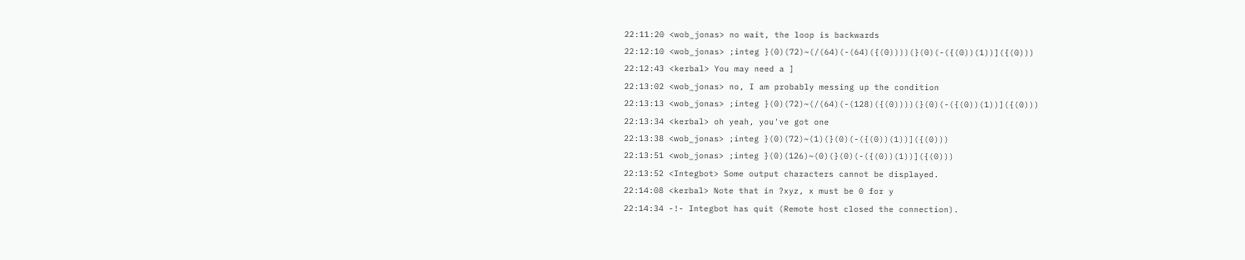22:11:20 <wob_jonas> no wait, the loop is backwards
22:12:10 <wob_jonas> ;integ }(0)(72)~(/(64)(-(64)({(0))))(}(0)(-({(0))(1))]({(0)))
22:12:43 <kerbal> You may need a ]
22:13:02 <wob_jonas> no, I am probably messing up the condition
22:13:13 <wob_jonas> ;integ }(0)(72)~(/(64)(-(128)({(0))))(}(0)(-({(0))(1))]({(0)))
22:13:34 <kerbal> oh yeah, you've got one
22:13:38 <wob_jonas> ;integ }(0)(72)~(1)(}(0)(-({(0))(1))]({(0)))
22:13:51 <wob_jonas> ;integ }(0)(126)~(0)(}(0)(-({(0))(1))]({(0)))
22:13:52 <Integbot> Some output characters cannot be displayed.
22:14:08 <kerbal> Note that in ?xyz, x must be 0 for y
22:14:34 -!- Integbot has quit (Remote host closed the connection).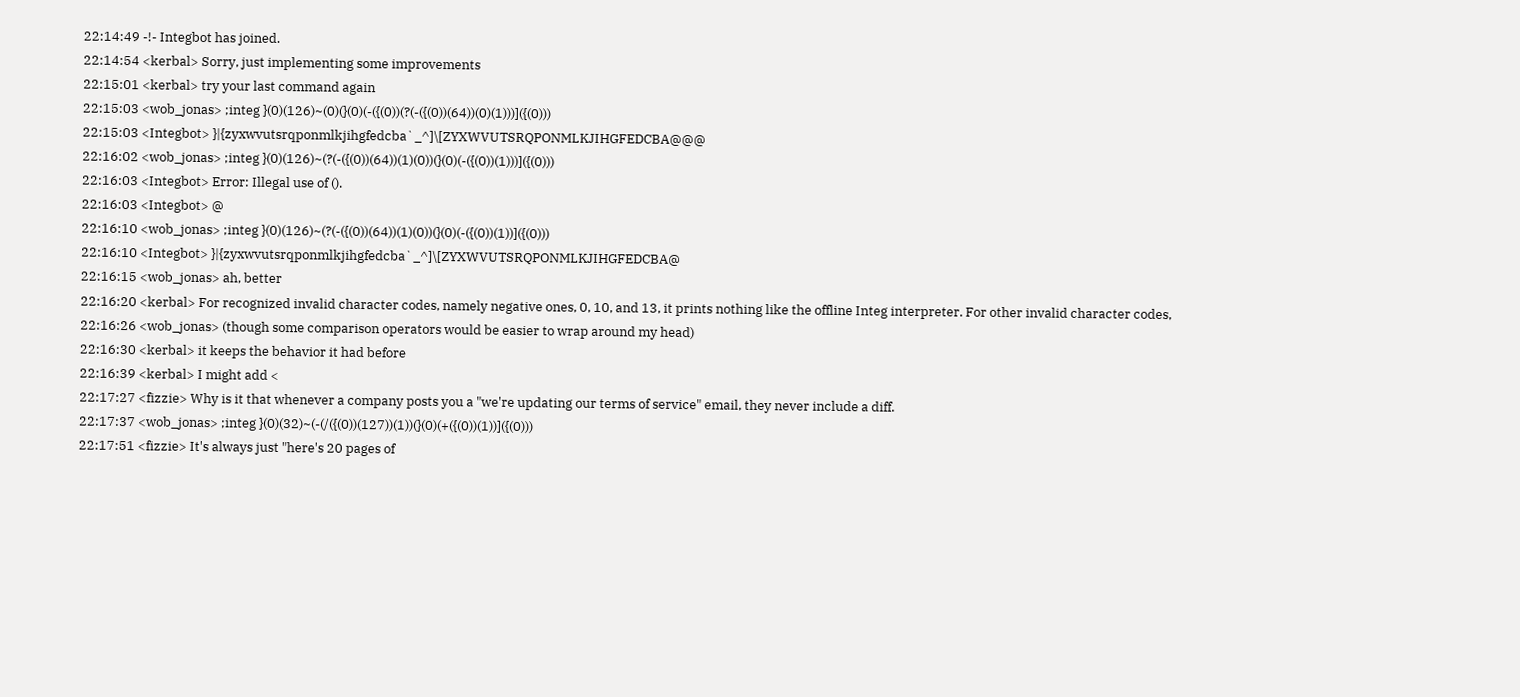22:14:49 -!- Integbot has joined.
22:14:54 <kerbal> Sorry, just implementing some improvements
22:15:01 <kerbal> try your last command again
22:15:03 <wob_jonas> ;integ }(0)(126)~(0)(}(0)(-({(0))(?(-({(0))(64))(0)(1)))]({(0)))
22:15:03 <Integbot> }|{zyxwvutsrqponmlkjihgfedcba`_^]\[ZYXWVUTSRQPONMLKJIHGFEDCBA@@@
22:16:02 <wob_jonas> ;integ }(0)(126)~(?(-({(0))(64))(1)(0))(}(0)(-({(0))(1)))]({(0)))
22:16:03 <Integbot> Error: Illegal use of ().
22:16:03 <Integbot> @
22:16:10 <wob_jonas> ;integ }(0)(126)~(?(-({(0))(64))(1)(0))(}(0)(-({(0))(1))]({(0)))
22:16:10 <Integbot> }|{zyxwvutsrqponmlkjihgfedcba`_^]\[ZYXWVUTSRQPONMLKJIHGFEDCBA@
22:16:15 <wob_jonas> ah, better
22:16:20 <kerbal> For recognized invalid character codes, namely negative ones, 0, 10, and 13, it prints nothing like the offline Integ interpreter. For other invalid character codes,
22:16:26 <wob_jonas> (though some comparison operators would be easier to wrap around my head)
22:16:30 <kerbal> it keeps the behavior it had before
22:16:39 <kerbal> I might add <
22:17:27 <fizzie> Why is it that whenever a company posts you a "we're updating our terms of service" email, they never include a diff.
22:17:37 <wob_jonas> ;integ }(0)(32)~(-(/({(0))(127))(1))(}(0)(+({(0))(1))]({(0)))
22:17:51 <fizzie> It's always just "here's 20 pages of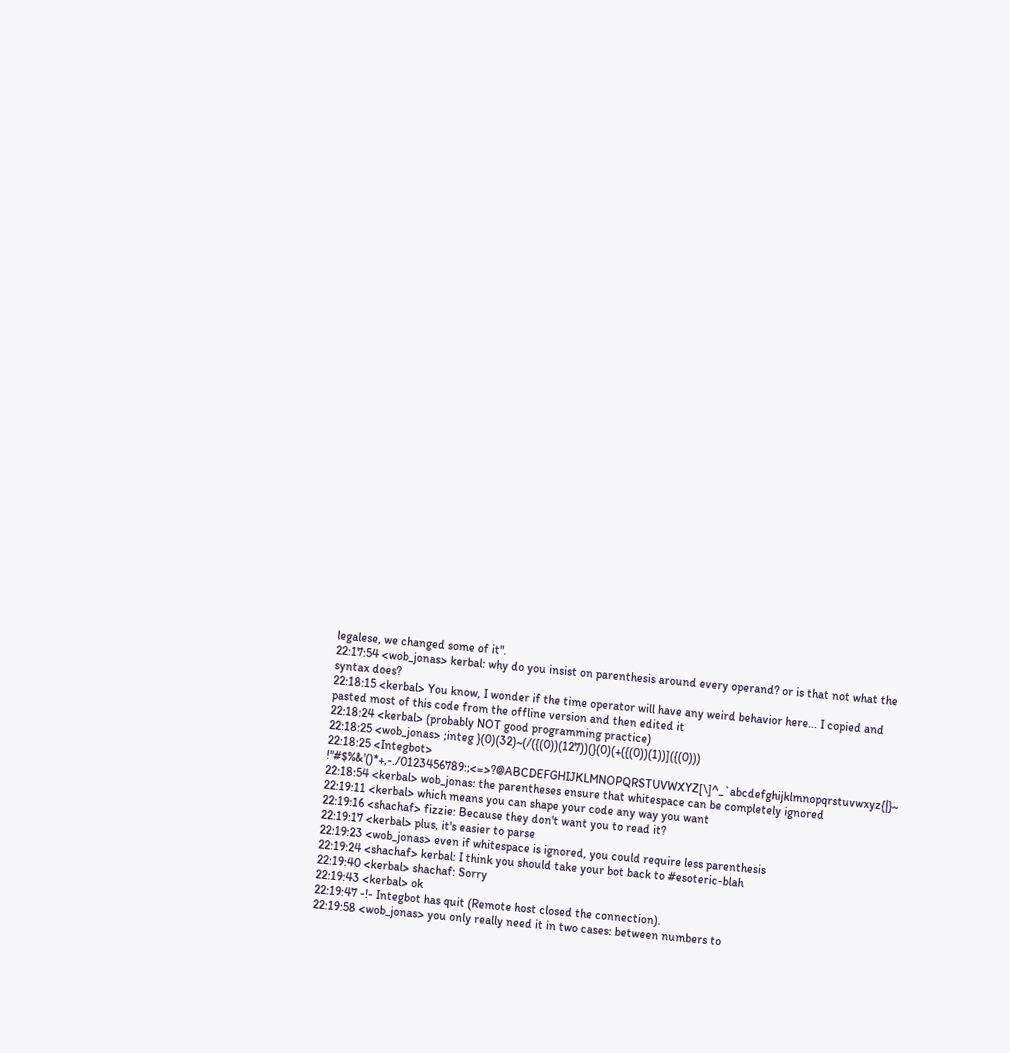legalese, we changed some of it".
22:17:54 <wob_jonas> kerbal: why do you insist on parenthesis around every operand? or is that not what the syntax does?
22:18:15 <kerbal> You know, I wonder if the time operator will have any weird behavior here... I copied and pasted most of this code from the offline version and then edited it
22:18:24 <kerbal> (probably NOT good programming practice)
22:18:25 <wob_jonas> ;integ }(0)(32)~(/({(0))(127))(}(0)(+({(0))(1))]({(0)))
22:18:25 <Integbot> !"#$%&'()*+,-./0123456789:;<=>?@ABCDEFGHIJKLMNOPQRSTUVWXYZ[\]^_`abcdefghijklmnopqrstuvwxyz{|}~
22:18:54 <kerbal> wob_jonas: the parentheses ensure that whitespace can be completely ignored
22:19:11 <kerbal> which means you can shape your code any way you want
22:19:16 <shachaf> fizzie: Because they don't want you to read it?
22:19:17 <kerbal> plus, it's easier to parse
22:19:23 <wob_jonas> even if whitespace is ignored, you could require less parenthesis
22:19:24 <shachaf> kerbal: I think you should take your bot back to #esoteric-blah
22:19:40 <kerbal> shachaf: Sorry
22:19:43 <kerbal> ok
22:19:47 -!- Integbot has quit (Remote host closed the connection).
22:19:58 <wob_jonas> you only really need it in two cases: between numbers to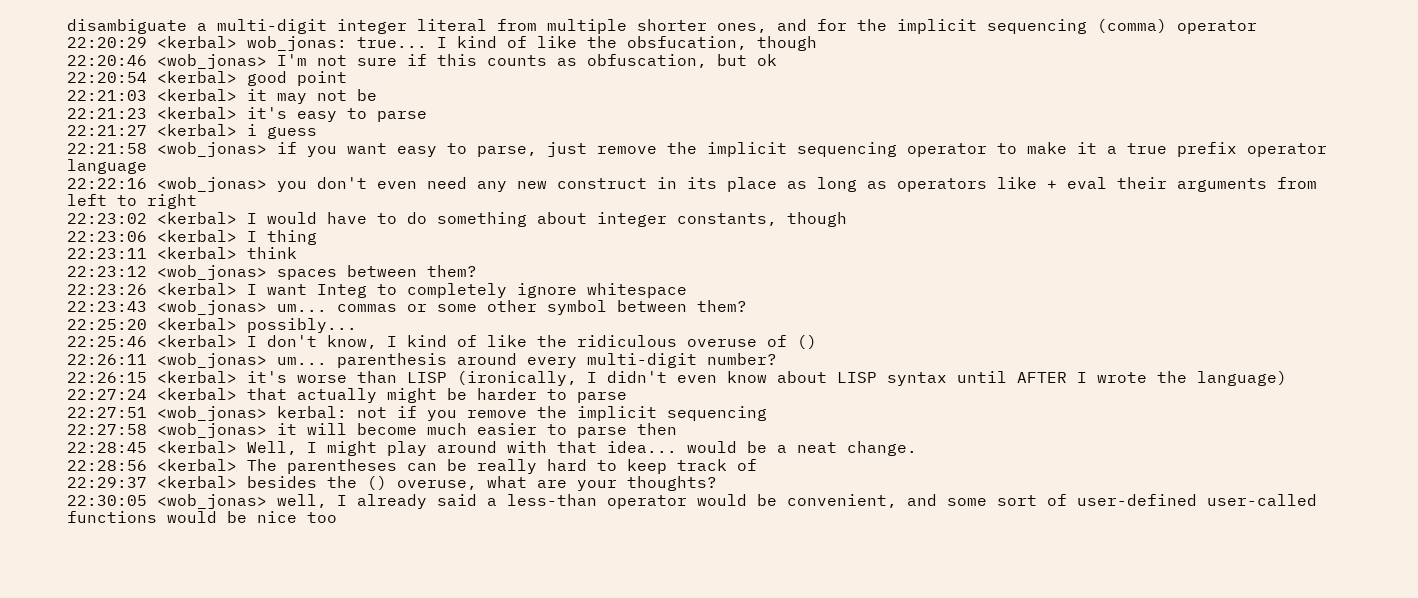disambiguate a multi-digit integer literal from multiple shorter ones, and for the implicit sequencing (comma) operator
22:20:29 <kerbal> wob_jonas: true... I kind of like the obsfucation, though
22:20:46 <wob_jonas> I'm not sure if this counts as obfuscation, but ok
22:20:54 <kerbal> good point
22:21:03 <kerbal> it may not be
22:21:23 <kerbal> it's easy to parse
22:21:27 <kerbal> i guess
22:21:58 <wob_jonas> if you want easy to parse, just remove the implicit sequencing operator to make it a true prefix operator language
22:22:16 <wob_jonas> you don't even need any new construct in its place as long as operators like + eval their arguments from left to right
22:23:02 <kerbal> I would have to do something about integer constants, though
22:23:06 <kerbal> I thing
22:23:11 <kerbal> think
22:23:12 <wob_jonas> spaces between them?
22:23:26 <kerbal> I want Integ to completely ignore whitespace
22:23:43 <wob_jonas> um... commas or some other symbol between them?
22:25:20 <kerbal> possibly...
22:25:46 <kerbal> I don't know, I kind of like the ridiculous overuse of ()
22:26:11 <wob_jonas> um... parenthesis around every multi-digit number?
22:26:15 <kerbal> it's worse than LISP (ironically, I didn't even know about LISP syntax until AFTER I wrote the language)
22:27:24 <kerbal> that actually might be harder to parse
22:27:51 <wob_jonas> kerbal: not if you remove the implicit sequencing
22:27:58 <wob_jonas> it will become much easier to parse then
22:28:45 <kerbal> Well, I might play around with that idea... would be a neat change.
22:28:56 <kerbal> The parentheses can be really hard to keep track of
22:29:37 <kerbal> besides the () overuse, what are your thoughts?
22:30:05 <wob_jonas> well, I already said a less-than operator would be convenient, and some sort of user-defined user-called functions would be nice too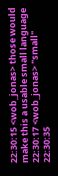22:30:15 <wob_jonas> those would make this a usable small language
22:30:17 <wob_jonas> "small"
22:30:35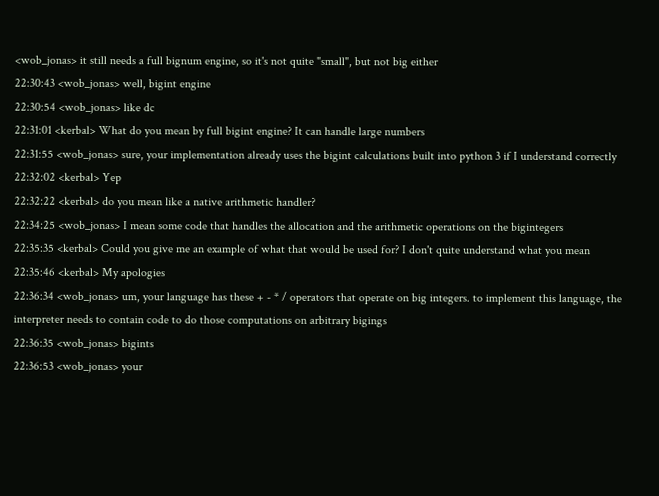<wob_jonas> it still needs a full bignum engine, so it's not quite "small", but not big either
22:30:43 <wob_jonas> well, bigint engine
22:30:54 <wob_jonas> like dc
22:31:01 <kerbal> What do you mean by full bigint engine? It can handle large numbers
22:31:55 <wob_jonas> sure, your implementation already uses the bigint calculations built into python 3 if I understand correctly
22:32:02 <kerbal> Yep
22:32:22 <kerbal> do you mean like a native arithmetic handler?
22:34:25 <wob_jonas> I mean some code that handles the allocation and the arithmetic operations on the bigintegers
22:35:35 <kerbal> Could you give me an example of what that would be used for? I don't quite understand what you mean
22:35:46 <kerbal> My apologies
22:36:34 <wob_jonas> um, your language has these + - * / operators that operate on big integers. to implement this language, the interpreter needs to contain code to do those computations on arbitrary bigings
22:36:35 <wob_jonas> bigints
22:36:53 <wob_jonas> your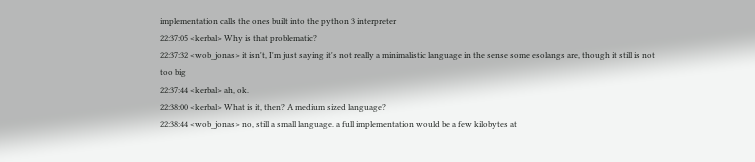implementation calls the ones built into the python 3 interpreter
22:37:05 <kerbal> Why is that problematic?
22:37:32 <wob_jonas> it isn't, I'm just saying it's not really a minimalistic language in the sense some esolangs are, though it still is not too big
22:37:44 <kerbal> ah, ok.
22:38:00 <kerbal> What is it, then? A medium sized language?
22:38:44 <wob_jonas> no, still a small language. a full implementation would be a few kilobytes at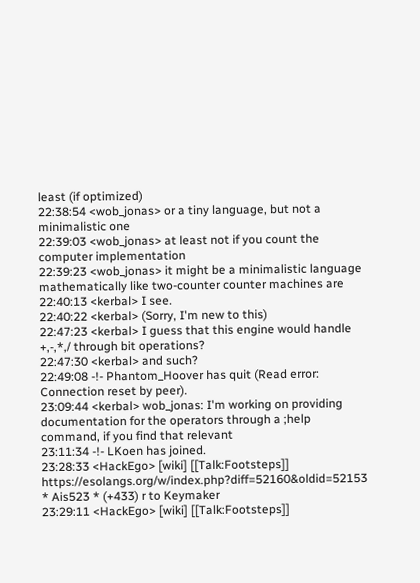least (if optimized)
22:38:54 <wob_jonas> or a tiny language, but not a minimalistic one
22:39:03 <wob_jonas> at least not if you count the computer implementation
22:39:23 <wob_jonas> it might be a minimalistic language mathematically like two-counter counter machines are
22:40:13 <kerbal> I see.
22:40:22 <kerbal> (Sorry, I'm new to this)
22:47:23 <kerbal> I guess that this engine would handle +,-,*,/ through bit operations?
22:47:30 <kerbal> and such?
22:49:08 -!- Phantom_Hoover has quit (Read error: Connection reset by peer).
23:09:44 <kerbal> wob_jonas: I'm working on providing documentation for the operators through a ;help command, if you find that relevant
23:11:34 -!- LKoen has joined.
23:28:33 <HackEgo> [wiki] [[Talk:Footsteps]] https://esolangs.org/w/index.php?diff=52160&oldid=52153 * Ais523 * (+433) r to Keymaker
23:29:11 <HackEgo> [wiki] [[Talk:Footsteps]]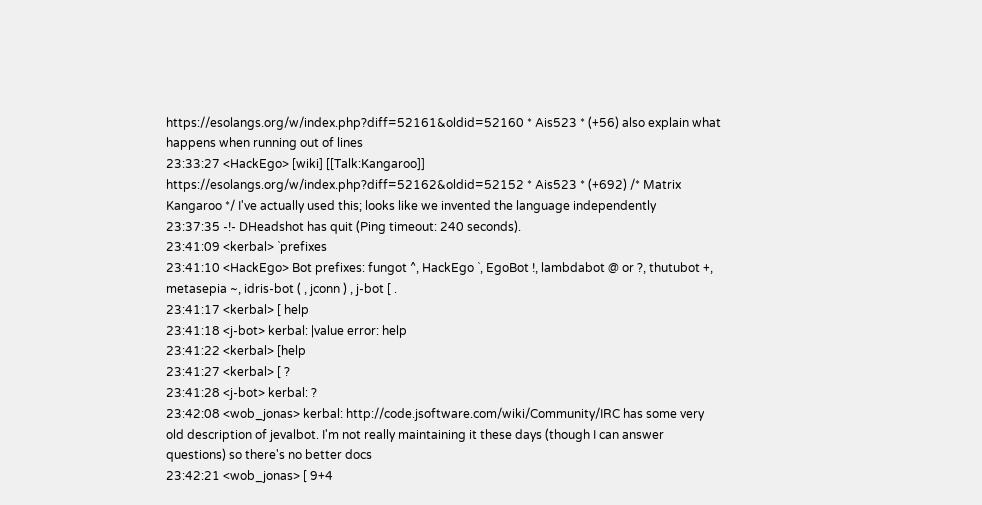https://esolangs.org/w/index.php?diff=52161&oldid=52160 * Ais523 * (+56) also explain what happens when running out of lines
23:33:27 <HackEgo> [wiki] [[Talk:Kangaroo]] https://esolangs.org/w/index.php?diff=52162&oldid=52152 * Ais523 * (+692) /* Matrix Kangaroo */ I've actually used this; looks like we invented the language independently
23:37:35 -!- DHeadshot has quit (Ping timeout: 240 seconds).
23:41:09 <kerbal> `prefixes
23:41:10 <HackEgo> Bot prefixes: fungot ^, HackEgo `, EgoBot !, lambdabot @ or ?, thutubot +, metasepia ~, idris-bot ( , jconn ) , j-bot [ .
23:41:17 <kerbal> [ help
23:41:18 <j-bot> kerbal: |value error: help
23:41:22 <kerbal> [help
23:41:27 <kerbal> [ ?
23:41:28 <j-bot> kerbal: ?
23:42:08 <wob_jonas> kerbal: http://code.jsoftware.com/wiki/Community/IRC has some very old description of jevalbot. I'm not really maintaining it these days (though I can answer questions) so there's no better docs
23:42:21 <wob_jonas> [ 9+4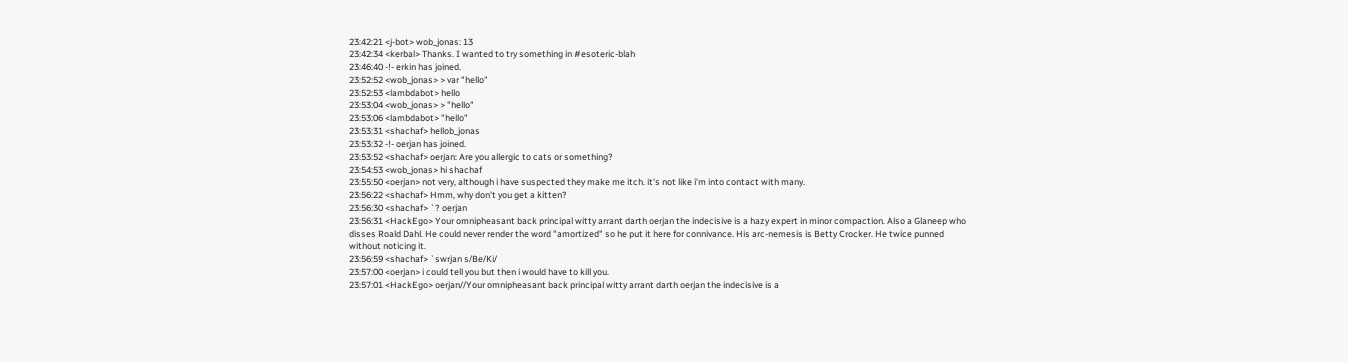23:42:21 <j-bot> wob_jonas: 13
23:42:34 <kerbal> Thanks. I wanted to try something in #esoteric-blah
23:46:40 -!- erkin has joined.
23:52:52 <wob_jonas> > var "hello"
23:52:53 <lambdabot> hello
23:53:04 <wob_jonas> > "hello"
23:53:06 <lambdabot> "hello"
23:53:31 <shachaf> hellob_jonas
23:53:32 -!- oerjan has joined.
23:53:52 <shachaf> oerjan: Are you allergic to cats or something?
23:54:53 <wob_jonas> hi shachaf
23:55:50 <oerjan> not very, although i have suspected they make me itch. it's not like i'm into contact with many.
23:56:22 <shachaf> Hmm, why don't you get a kitten?
23:56:30 <shachaf> `? oerjan
23:56:31 <HackEgo> Your omnipheasant back principal witty arrant darth oerjan the indecisive is a hazy expert in minor compaction. Also a Glaneep who disses Roald Dahl. He could never render the word "amortized" so he put it here for connivance. His arc-nemesis is Betty Crocker. He twice punned without noticing it.
23:56:59 <shachaf> `swrjan s/Be/Ki/
23:57:00 <oerjan> i could tell you but then i would have to kill you.
23:57:01 <HackEgo> oerjan//Your omnipheasant back principal witty arrant darth oerjan the indecisive is a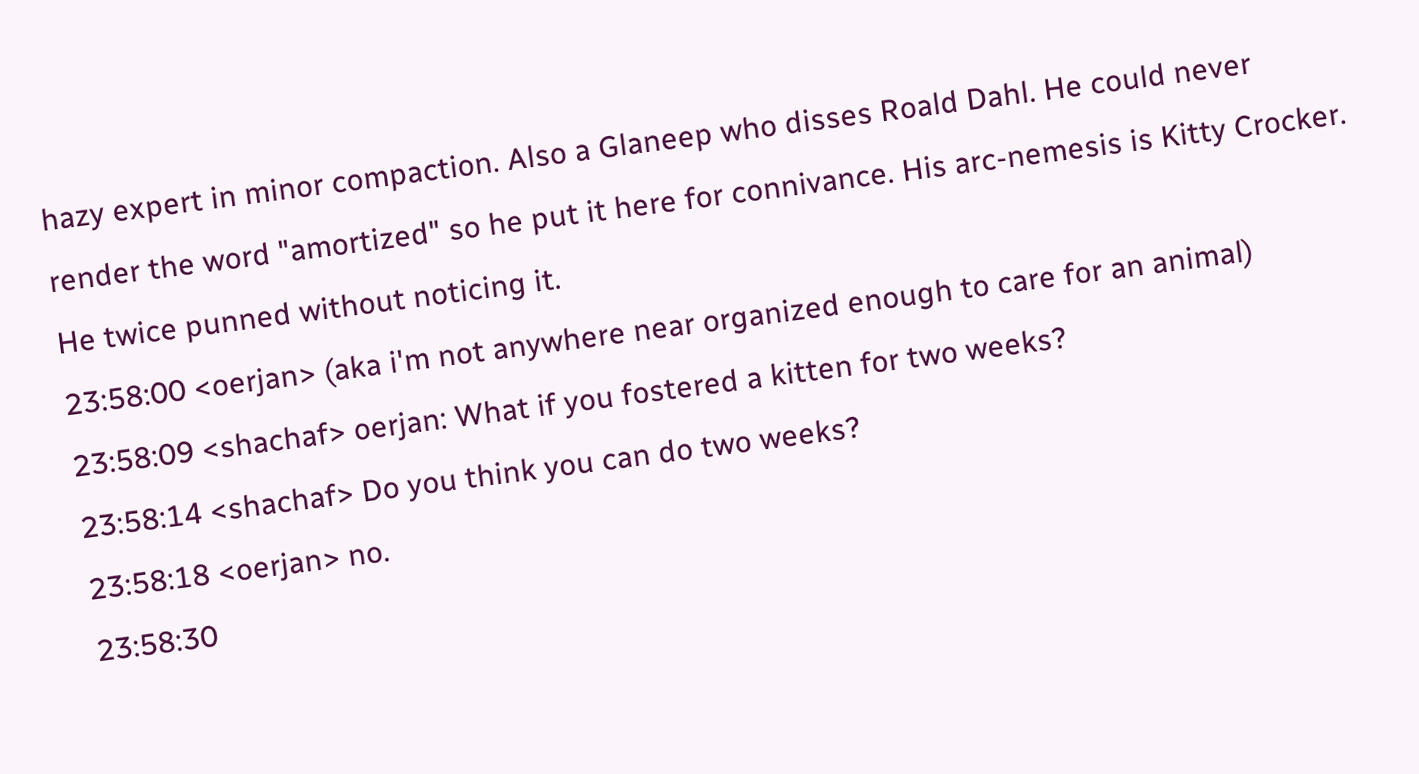hazy expert in minor compaction. Also a Glaneep who disses Roald Dahl. He could never render the word "amortized" so he put it here for connivance. His arc-nemesis is Kitty Crocker. He twice punned without noticing it.
23:58:00 <oerjan> (aka i'm not anywhere near organized enough to care for an animal)
23:58:09 <shachaf> oerjan: What if you fostered a kitten for two weeks?
23:58:14 <shachaf> Do you think you can do two weeks?
23:58:18 <oerjan> no.
23:58:30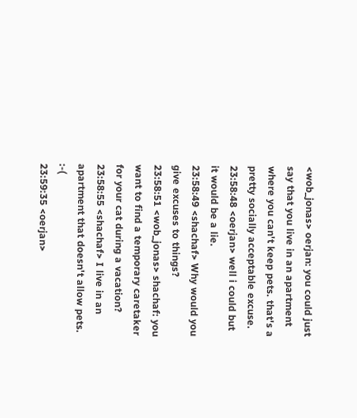<wob_jonas> oerjan: you could just say that you live in an apartment where you can't keep pets. that's a pretty socially acceptable excuse.
23:58:48 <oerjan> well i could but it would be a lie.
23:58:49 <shachaf> Why would you give excuses to things?
23:58:51 <wob_jonas> shachaf: you want to find a temporary caretaker for your cat during a vacation?
23:58:55 <shachaf> I live in an apartment that doesn't allow pets. :-(
23:59:35 <oerjan>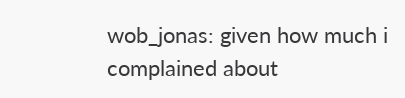wob_jonas: given how much i complained about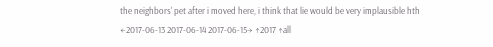the neighbors' pet after i moved here, i think that lie would be very implausible hth
←2017-06-13 2017-06-14 2017-06-15→ ↑2017 ↑all